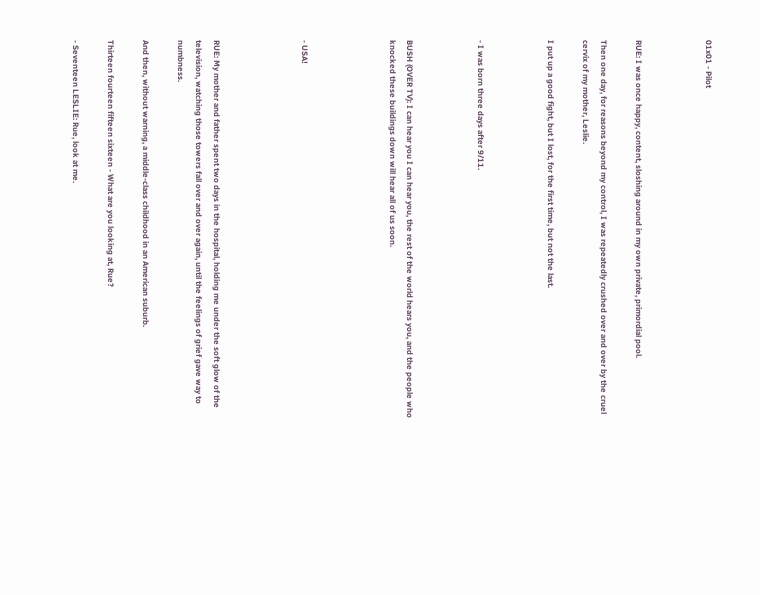01x01 - Pilot



RUE: I was once happy, content, sloshing around in my own private, primordial pool.

Then one day, for reasons beyond my control, I was repeatedly crushed over and over by the cruel cervix of my mother, Leslie.

I put up a good fight, but I lost, for the first time, but not the last.



- I was born three days after 9/11.



BUSH (OVER TV): I can hear you I can hear you, the rest of the world hears you, and the people who knocked these buildings down will hear all of us soon.




- USA!




RUE: My mother and father spent two days in the hospital, holding me under the soft glow of the television, watching those towers fall over and over again, until the feelings of grief gave way to numbness.

And then, without warning, a middle-class childhood in an American suburb.

Thirteen fourteen fifteen sixteen - What are you looking at, Rue?

- Seventeen LESLIE: Rue, look at me.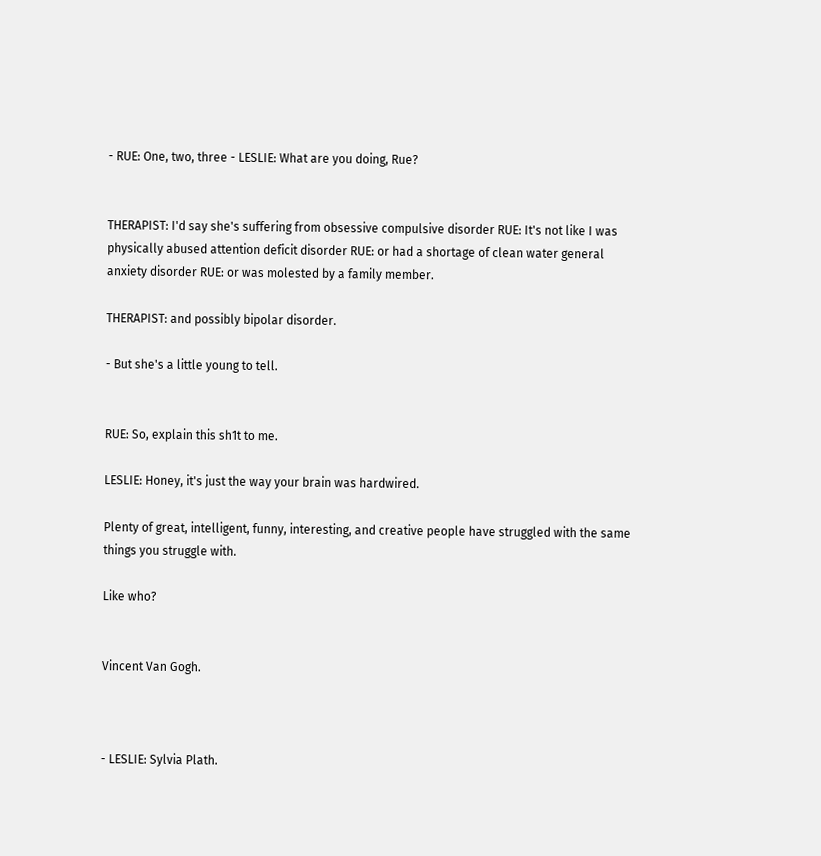- RUE: One, two, three - LESLIE: What are you doing, Rue?


THERAPIST: I'd say she's suffering from obsessive compulsive disorder RUE: It's not like I was physically abused attention deficit disorder RUE: or had a shortage of clean water general anxiety disorder RUE: or was molested by a family member.

THERAPIST: and possibly bipolar disorder.

- But she's a little young to tell.


RUE: So, explain this sh1t to me.

LESLIE: Honey, it's just the way your brain was hardwired.

Plenty of great, intelligent, funny, interesting, and creative people have struggled with the same things you struggle with.

Like who?


Vincent Van Gogh.



- LESLIE: Sylvia Plath.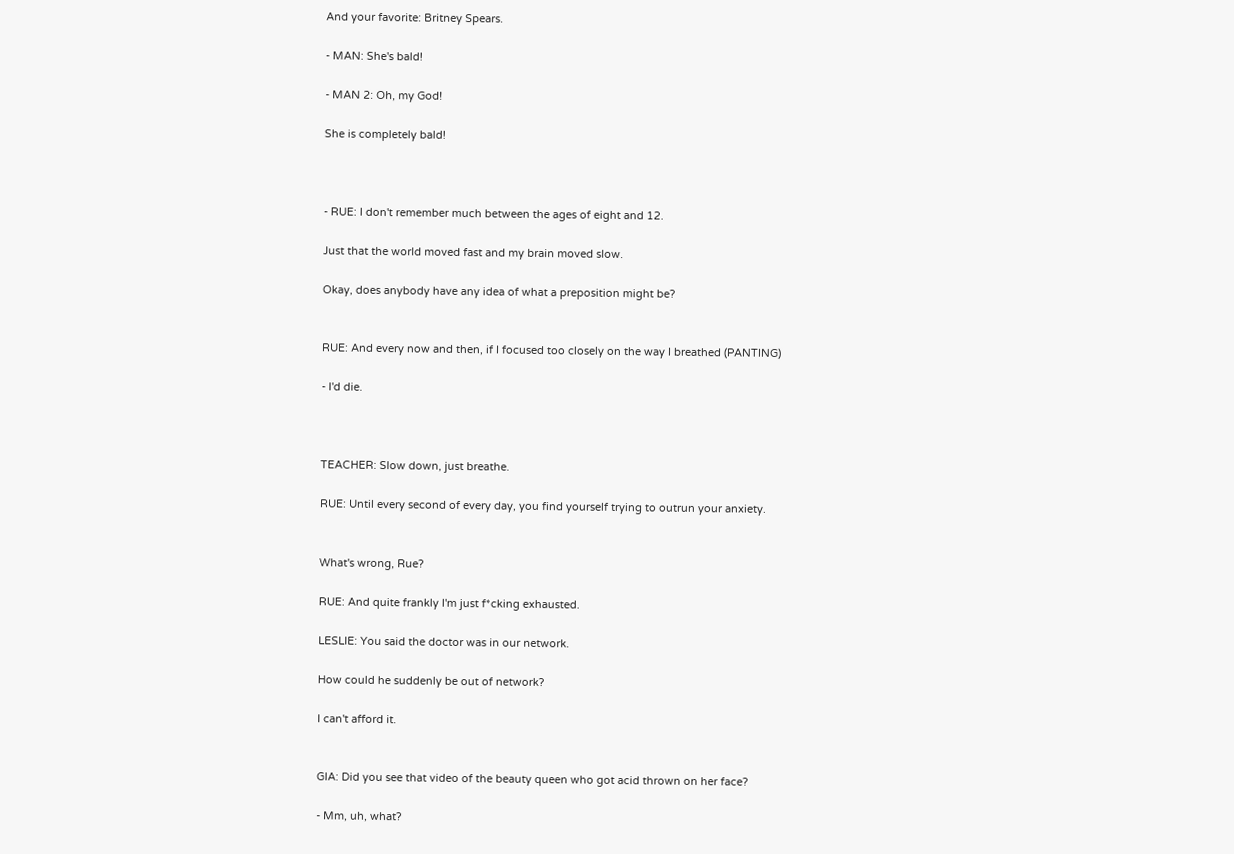And your favorite: Britney Spears.

- MAN: She's bald!

- MAN 2: Oh, my God!

She is completely bald!



- RUE: I don't remember much between the ages of eight and 12.

Just that the world moved fast and my brain moved slow.

Okay, does anybody have any idea of what a preposition might be?


RUE: And every now and then, if I focused too closely on the way I breathed (PANTING)

- I'd die.



TEACHER: Slow down, just breathe.

RUE: Until every second of every day, you find yourself trying to outrun your anxiety.


What's wrong, Rue?

RUE: And quite frankly I'm just f*cking exhausted.

LESLIE: You said the doctor was in our network.

How could he suddenly be out of network?

I can't afford it.


GIA: Did you see that video of the beauty queen who got acid thrown on her face?

- Mm, uh, what?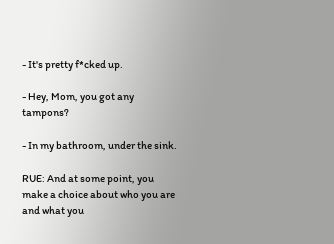- It's pretty f*cked up.

- Hey, Mom, you got any tampons?

- In my bathroom, under the sink.

RUE: And at some point, you make a choice about who you are and what you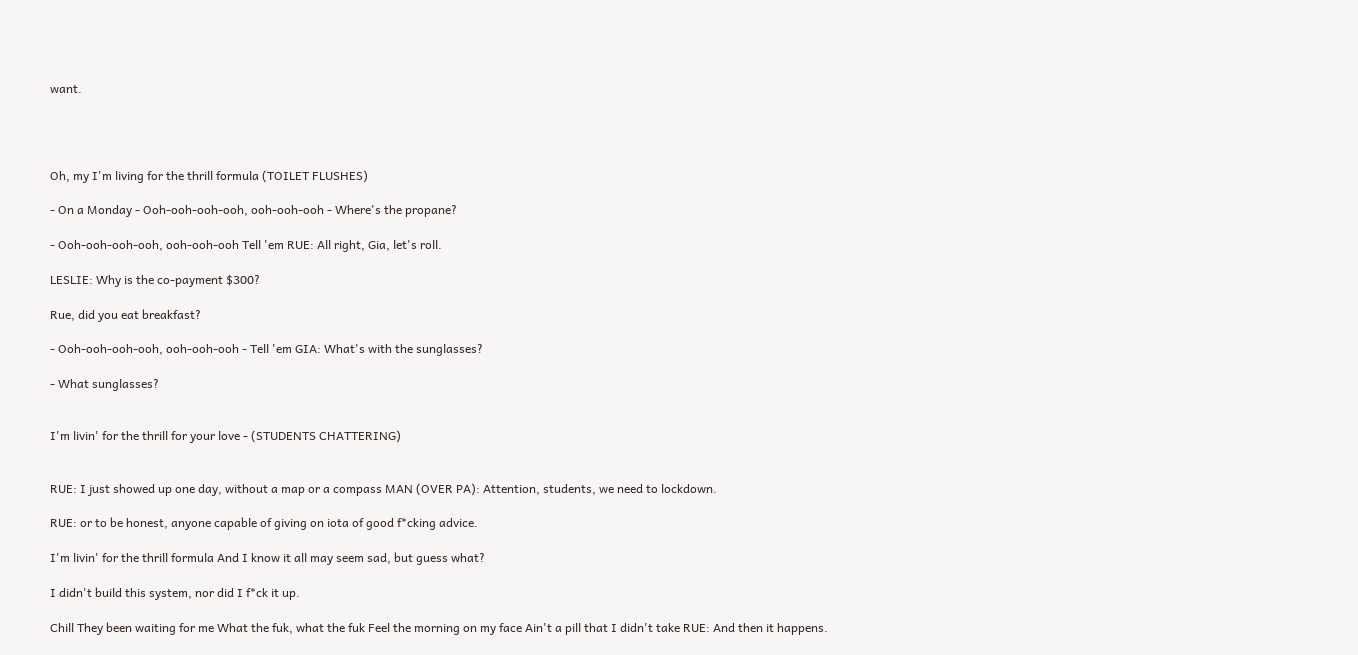want.




Oh, my I'm living for the thrill formula (TOILET FLUSHES)

- On a Monday - Ooh-ooh-ooh-ooh, ooh-ooh-ooh - Where's the propane?

- Ooh-ooh-ooh-ooh, ooh-ooh-ooh Tell 'em RUE: All right, Gia, let's roll.

LESLIE: Why is the co-payment $300?

Rue, did you eat breakfast?

- Ooh-ooh-ooh-ooh, ooh-ooh-ooh - Tell 'em GIA: What's with the sunglasses?

- What sunglasses?


I'm livin' for the thrill for your love - (STUDENTS CHATTERING)


RUE: I just showed up one day, without a map or a compass MAN (OVER PA): Attention, students, we need to lockdown.

RUE: or to be honest, anyone capable of giving on iota of good f*cking advice.

I'm livin' for the thrill formula And I know it all may seem sad, but guess what?

I didn't build this system, nor did I f*ck it up.

Chill They been waiting for me What the fuk, what the fuk Feel the morning on my face Ain't a pill that I didn't take RUE: And then it happens.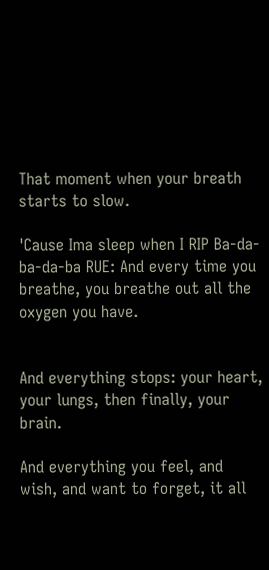That moment when your breath starts to slow.

'Cause Ima sleep when I RIP Ba-da-ba-da-ba RUE: And every time you breathe, you breathe out all the oxygen you have.


And everything stops: your heart, your lungs, then finally, your brain.

And everything you feel, and wish, and want to forget, it all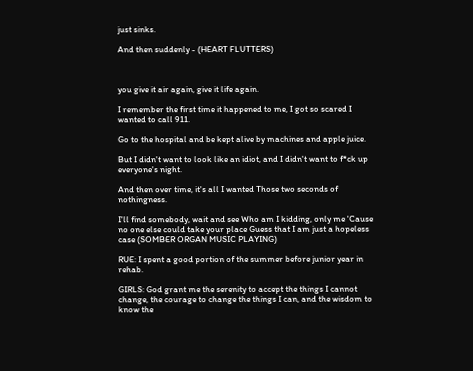just sinks.

And then suddenly - (HEART FLUTTERS)



you give it air again, give it life again.

I remember the first time it happened to me, I got so scared I wanted to call 911.

Go to the hospital and be kept alive by machines and apple juice.

But I didn't want to look like an idiot, and I didn't want to f*ck up everyone's night.

And then over time, it's all I wanted Those two seconds of nothingness.

I'll find somebody, wait and see Who am I kidding, only me 'Cause no one else could take your place Guess that I am just a hopeless case (SOMBER ORGAN MUSIC PLAYING)

RUE: I spent a good portion of the summer before junior year in rehab.

GIRLS: God grant me the serenity to accept the things I cannot change, the courage to change the things I can, and the wisdom to know the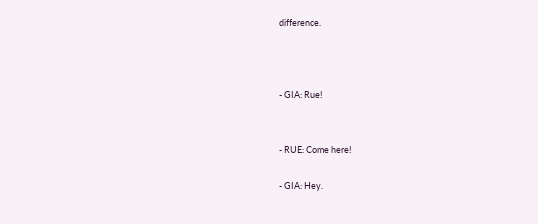difference.



- GIA: Rue!


- RUE: Come here!

- GIA: Hey.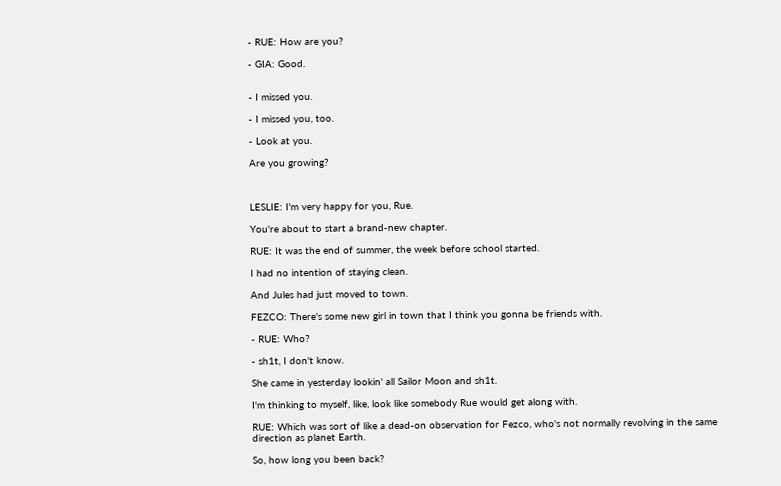- RUE: How are you?

- GIA: Good.


- I missed you.

- I missed you, too.

- Look at you.

Are you growing?



LESLIE: I'm very happy for you, Rue.

You're about to start a brand-new chapter.

RUE: It was the end of summer, the week before school started.

I had no intention of staying clean.

And Jules had just moved to town.

FEZCO: There's some new girl in town that I think you gonna be friends with.

- RUE: Who?

- sh1t, I don't know.

She came in yesterday lookin' all Sailor Moon and sh1t.

I'm thinking to myself, like, look like somebody Rue would get along with.

RUE: Which was sort of like a dead-on observation for Fezco, who's not normally revolving in the same direction as planet Earth.

So, how long you been back?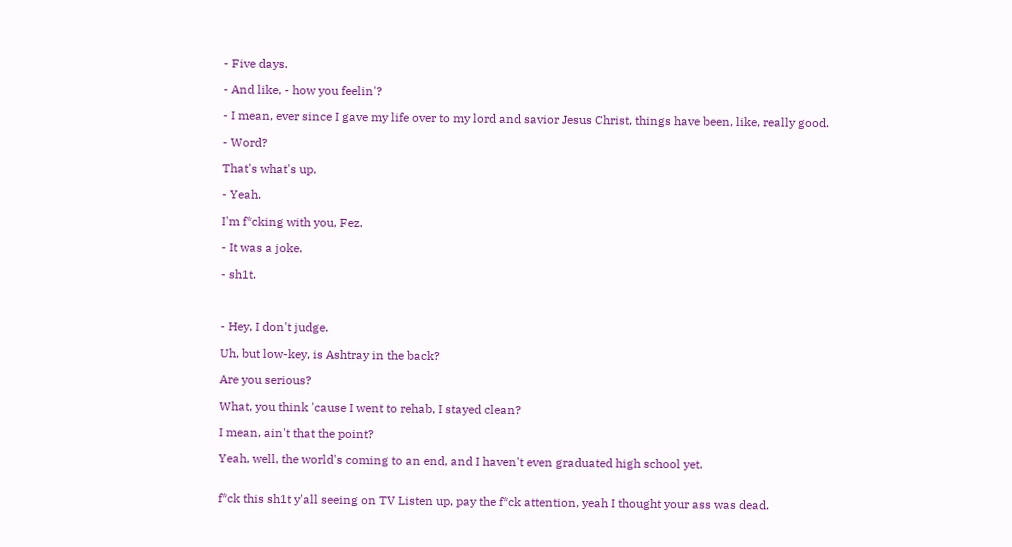- Five days.

- And like, - how you feelin'?

- I mean, ever since I gave my life over to my lord and savior Jesus Christ, things have been, like, really good.

- Word?

That's what's up.

- Yeah.

I'm f*cking with you, Fez.

- It was a joke.

- sh1t.



- Hey, I don't judge.

Uh, but low-key, is Ashtray in the back?

Are you serious?

What, you think 'cause I went to rehab, I stayed clean?

I mean, ain't that the point?

Yeah, well, the world's coming to an end, and I haven't even graduated high school yet.


f*ck this sh1t y'all seeing on TV Listen up, pay the f*ck attention, yeah I thought your ass was dead.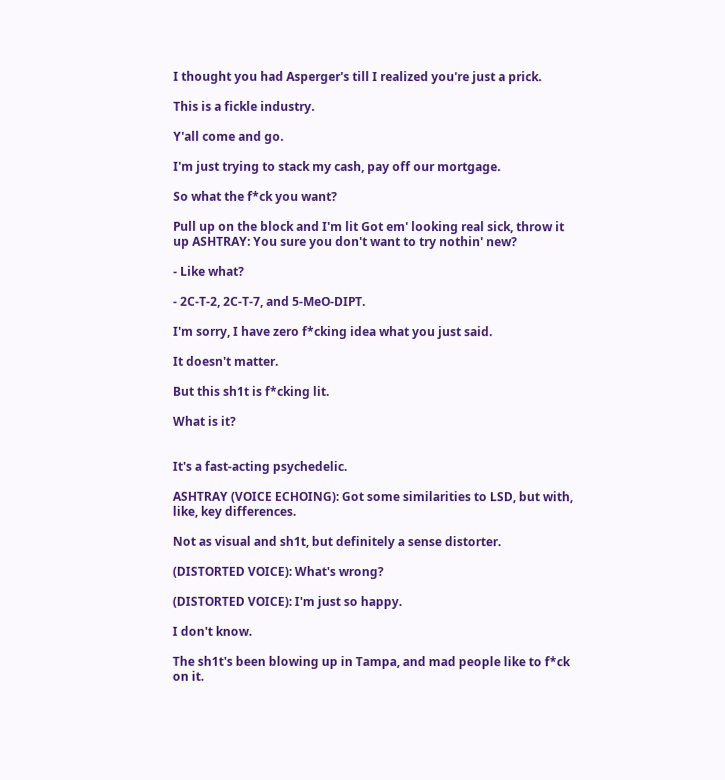I thought you had Asperger's till I realized you're just a prick.

This is a fickle industry.

Y'all come and go.

I'm just trying to stack my cash, pay off our mortgage.

So what the f*ck you want?

Pull up on the block and I'm lit Got em' looking real sick, throw it up ASHTRAY: You sure you don't want to try nothin' new?

- Like what?

- 2C-T-2, 2C-T-7, and 5-MeO-DIPT.

I'm sorry, I have zero f*cking idea what you just said.

It doesn't matter.

But this sh1t is f*cking lit.

What is it?


It's a fast-acting psychedelic.

ASHTRAY (VOICE ECHOING): Got some similarities to LSD, but with, like, key differences.

Not as visual and sh1t, but definitely a sense distorter.

(DISTORTED VOICE): What's wrong?

(DISTORTED VOICE): I'm just so happy.

I don't know.

The sh1t's been blowing up in Tampa, and mad people like to f*ck on it.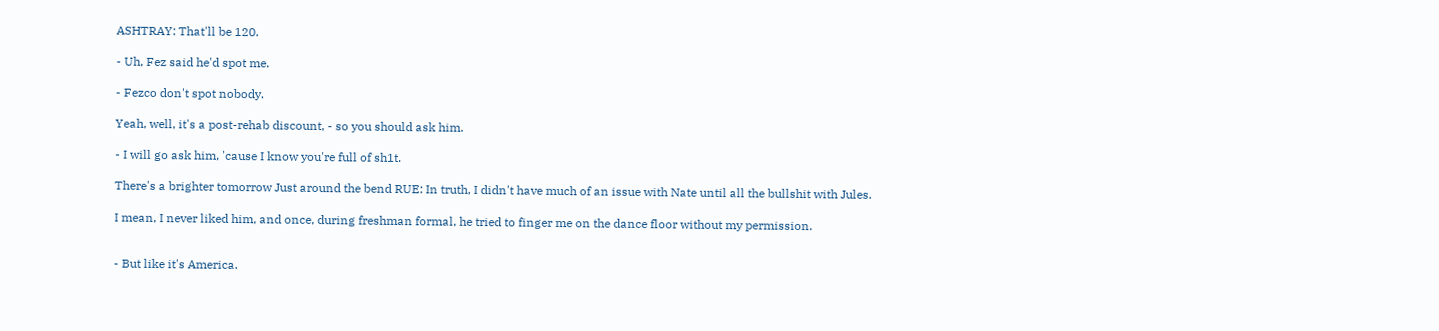ASHTRAY: That'll be 120.

- Uh, Fez said he'd spot me.

- Fezco don't spot nobody.

Yeah, well, it's a post-rehab discount, - so you should ask him.

- I will go ask him, 'cause I know you're full of sh1t.

There's a brighter tomorrow Just around the bend RUE: In truth, I didn't have much of an issue with Nate until all the bullshit with Jules.

I mean, I never liked him, and once, during freshman formal, he tried to finger me on the dance floor without my permission.


- But like it's America.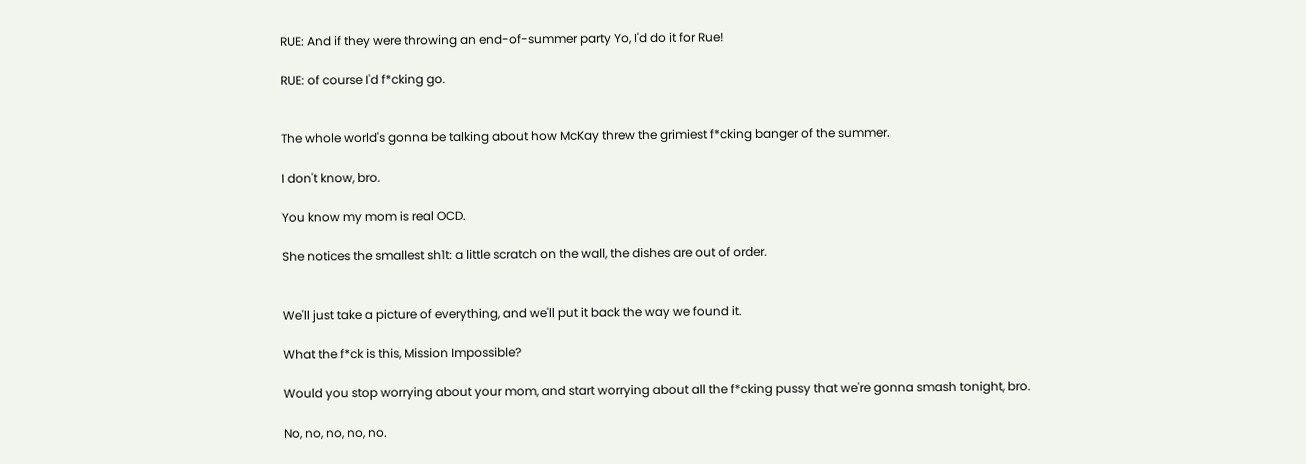RUE: And if they were throwing an end-of-summer party Yo, I'd do it for Rue!

RUE: of course I'd f*cking go.


The whole world's gonna be talking about how McKay threw the grimiest f*cking banger of the summer.

I don't know, bro.

You know my mom is real OCD.

She notices the smallest sh1t: a little scratch on the wall, the dishes are out of order.


We'll just take a picture of everything, and we'll put it back the way we found it.

What the f*ck is this, Mission Impossible?

Would you stop worrying about your mom, and start worrying about all the f*cking pussy that we're gonna smash tonight, bro.

No, no, no, no, no.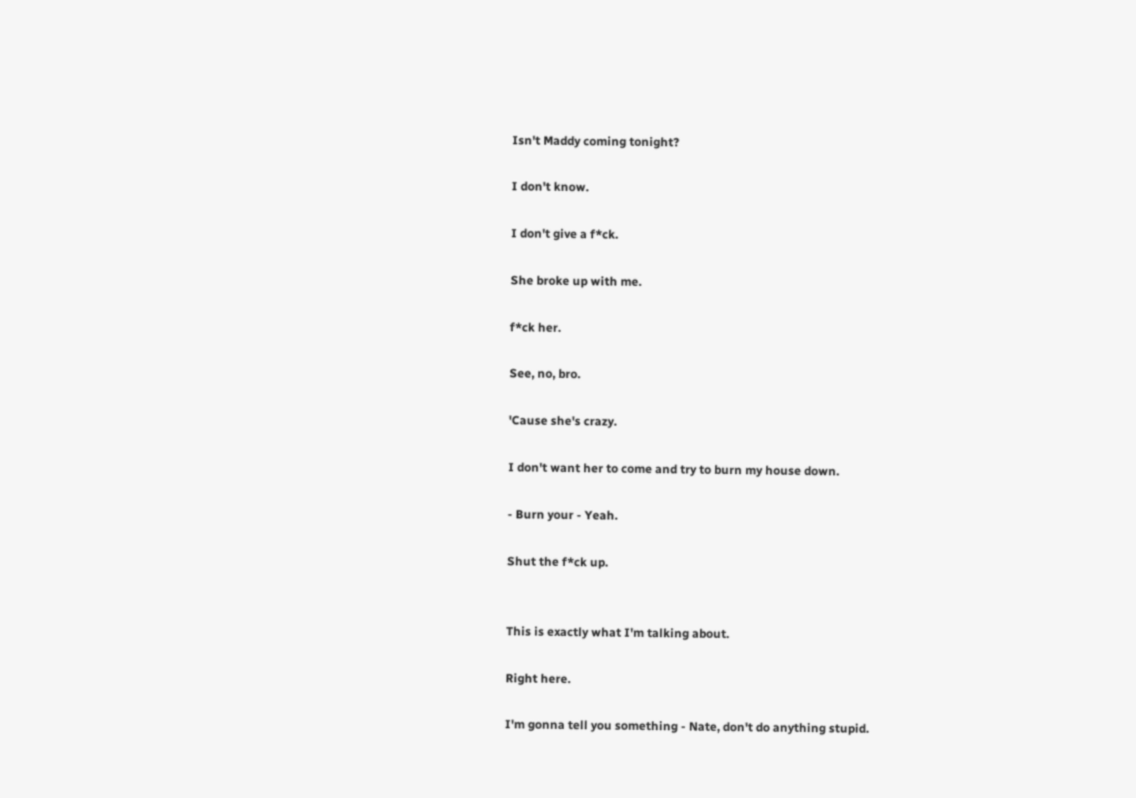Isn't Maddy coming tonight?

I don't know.

I don't give a f*ck.

She broke up with me.

f*ck her.

See, no, bro.

'Cause she's crazy.

I don't want her to come and try to burn my house down.

- Burn your - Yeah.

Shut the f*ck up.


This is exactly what I'm talking about.

Right here.

I'm gonna tell you something - Nate, don't do anything stupid.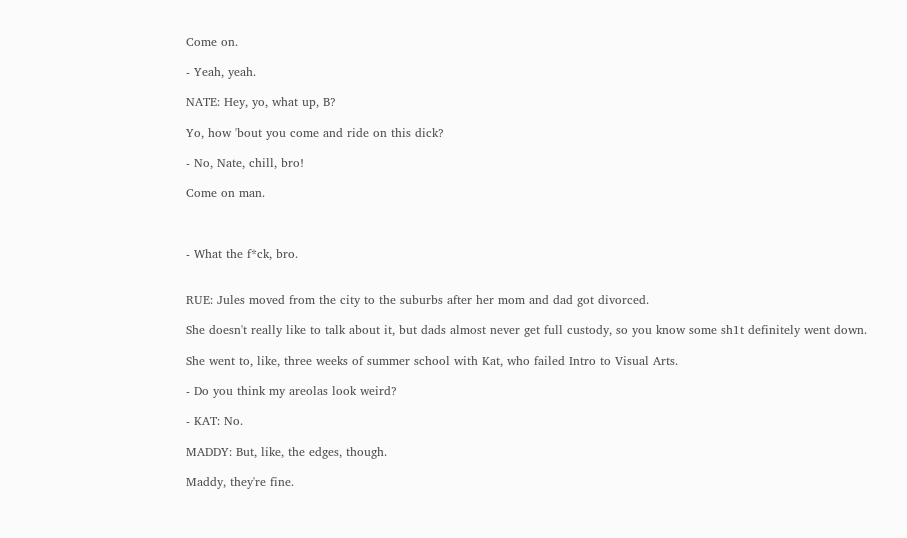Come on.

- Yeah, yeah.

NATE: Hey, yo, what up, B?

Yo, how 'bout you come and ride on this dick?

- No, Nate, chill, bro!

Come on man.



- What the f*ck, bro.


RUE: Jules moved from the city to the suburbs after her mom and dad got divorced.

She doesn't really like to talk about it, but dads almost never get full custody, so you know some sh1t definitely went down.

She went to, like, three weeks of summer school with Kat, who failed Intro to Visual Arts.

- Do you think my areolas look weird?

- KAT: No.

MADDY: But, like, the edges, though.

Maddy, they're fine.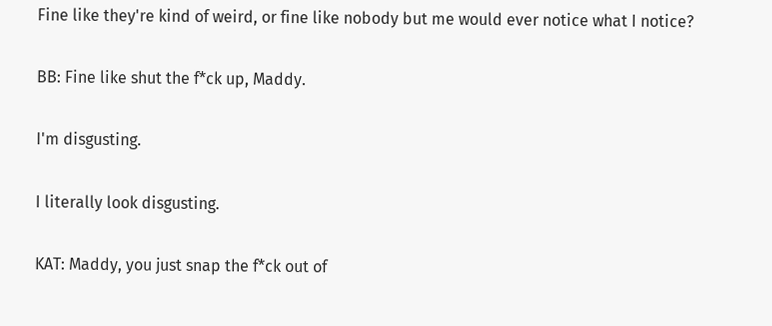Fine like they're kind of weird, or fine like nobody but me would ever notice what I notice?

BB: Fine like shut the f*ck up, Maddy.

I'm disgusting.

I literally look disgusting.

KAT: Maddy, you just snap the f*ck out of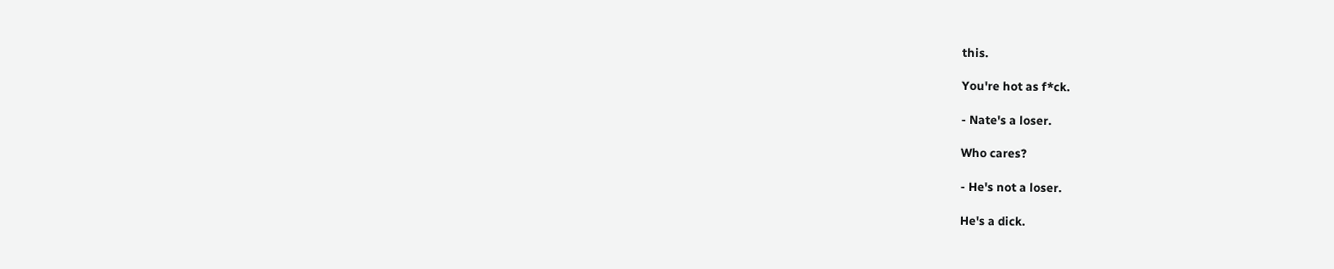this.

You're hot as f*ck.

- Nate's a loser.

Who cares?

- He's not a loser.

He's a dick.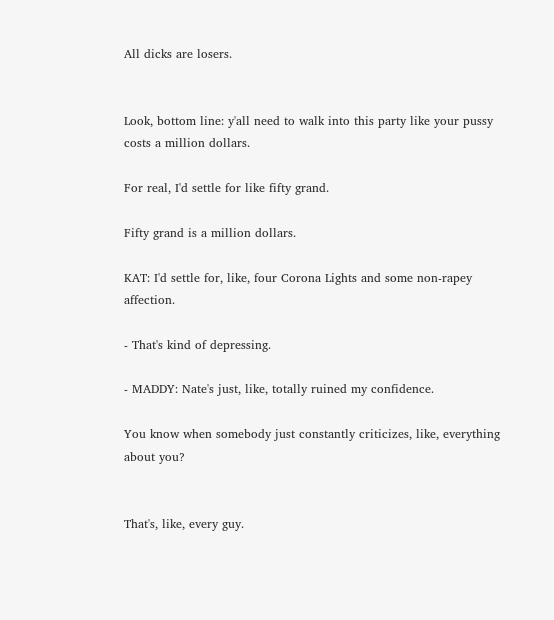All dicks are losers.


Look, bottom line: y'all need to walk into this party like your pussy costs a million dollars.

For real, I'd settle for like fifty grand.

Fifty grand is a million dollars.

KAT: I'd settle for, like, four Corona Lights and some non-rapey affection.

- That's kind of depressing.

- MADDY: Nate's just, like, totally ruined my confidence.

You know when somebody just constantly criticizes, like, everything about you?


That's, like, every guy.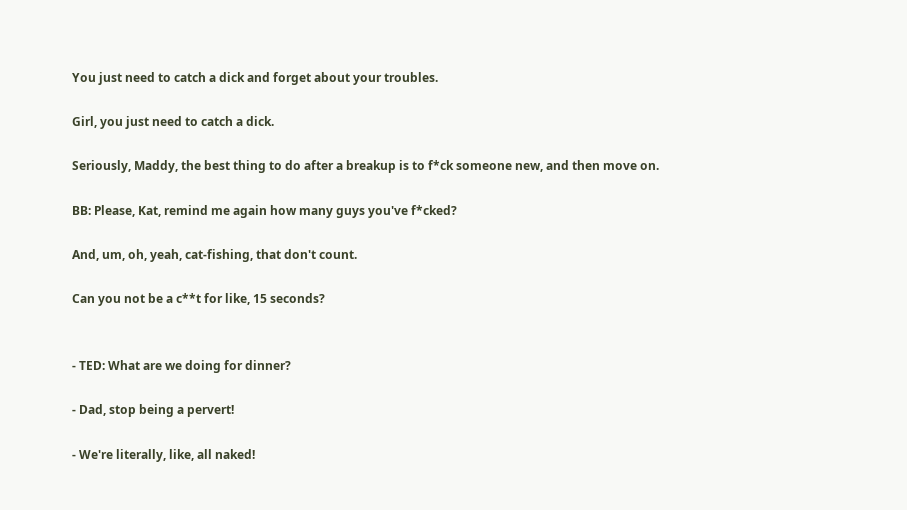You just need to catch a dick and forget about your troubles.

Girl, you just need to catch a dick.

Seriously, Maddy, the best thing to do after a breakup is to f*ck someone new, and then move on.

BB: Please, Kat, remind me again how many guys you've f*cked?

And, um, oh, yeah, cat-fishing, that don't count.

Can you not be a c**t for like, 15 seconds?


- TED: What are we doing for dinner?

- Dad, stop being a pervert!

- We're literally, like, all naked!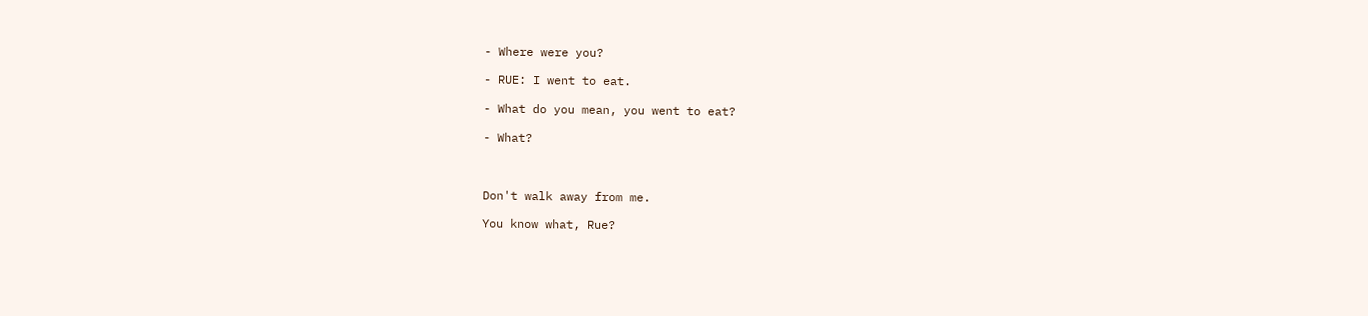- Where were you?

- RUE: I went to eat.

- What do you mean, you went to eat?

- What?



Don't walk away from me.

You know what, Rue?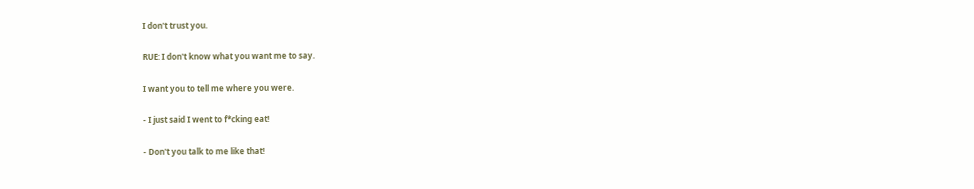I don't trust you.

RUE: I don't know what you want me to say.

I want you to tell me where you were.

- I just said I went to f*cking eat!

- Don't you talk to me like that!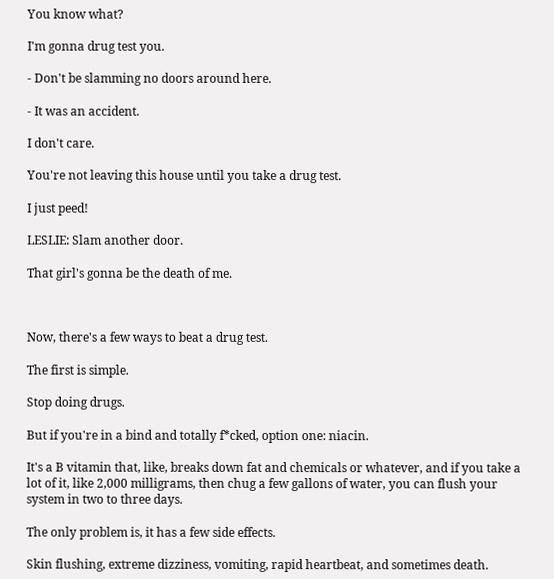You know what?

I'm gonna drug test you.

- Don't be slamming no doors around here.

- It was an accident.

I don't care.

You're not leaving this house until you take a drug test.

I just peed!

LESLIE: Slam another door.

That girl's gonna be the death of me.



Now, there's a few ways to beat a drug test.

The first is simple.

Stop doing drugs.

But if you're in a bind and totally f*cked, option one: niacin.

It's a B vitamin that, like, breaks down fat and chemicals or whatever, and if you take a lot of it, like 2,000 milligrams, then chug a few gallons of water, you can flush your system in two to three days.

The only problem is, it has a few side effects.

Skin flushing, extreme dizziness, vomiting, rapid heartbeat, and sometimes death.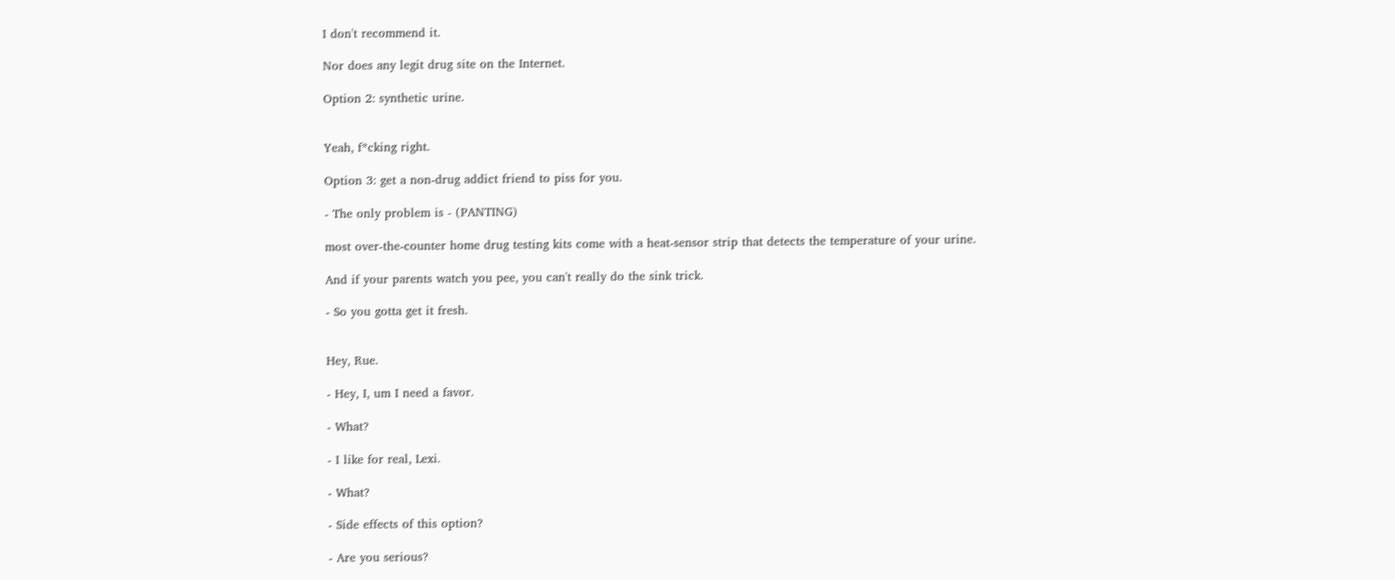I don't recommend it.

Nor does any legit drug site on the Internet.

Option 2: synthetic urine.


Yeah, f*cking right.

Option 3: get a non-drug addict friend to piss for you.

- The only problem is - (PANTING)

most over-the-counter home drug testing kits come with a heat-sensor strip that detects the temperature of your urine.

And if your parents watch you pee, you can't really do the sink trick.

- So you gotta get it fresh.


Hey, Rue.

- Hey, I, um I need a favor.

- What?

- I like for real, Lexi.

- What?

- Side effects of this option?

- Are you serious?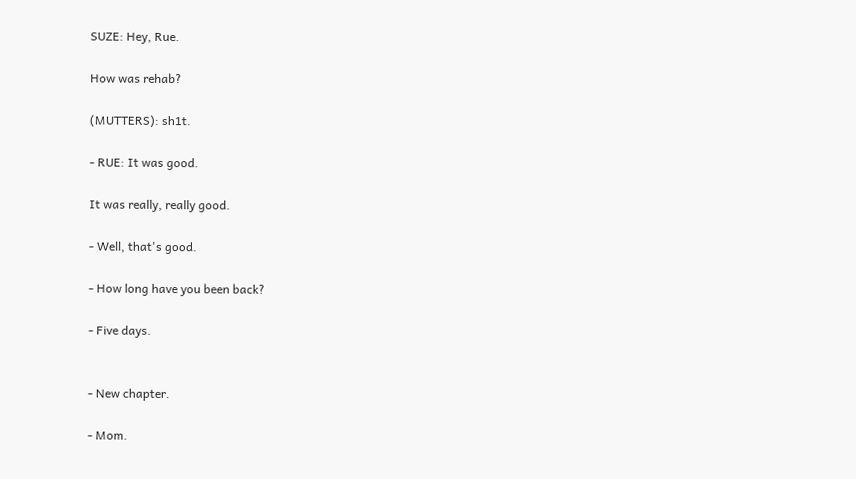SUZE: Hey, Rue.

How was rehab?

(MUTTERS): sh1t.

- RUE: It was good.

It was really, really good.

- Well, that's good.

- How long have you been back?

- Five days.


- New chapter.

- Mom.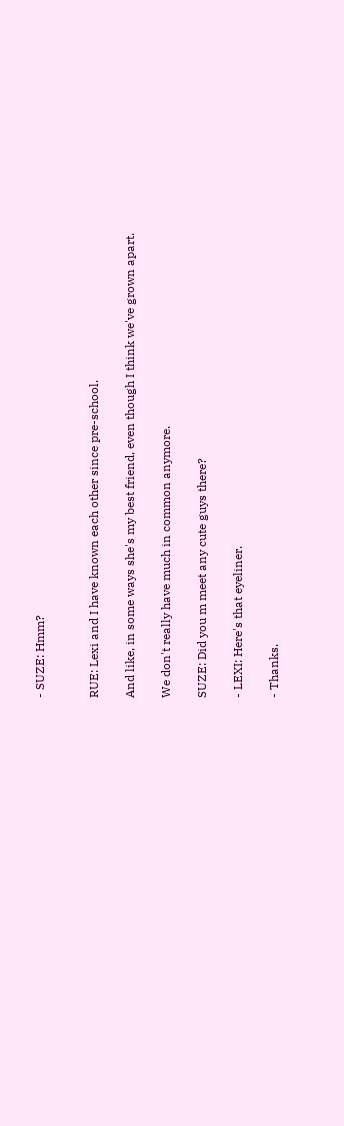- SUZE: Hmm?


RUE: Lexi and I have known each other since pre-school.

And like, in some ways she's my best friend, even though I think we've grown apart.

We don't really have much in common anymore.

SUZE: Did you m meet any cute guys there?

- LEXI: Here's that eyeliner.

- Thanks.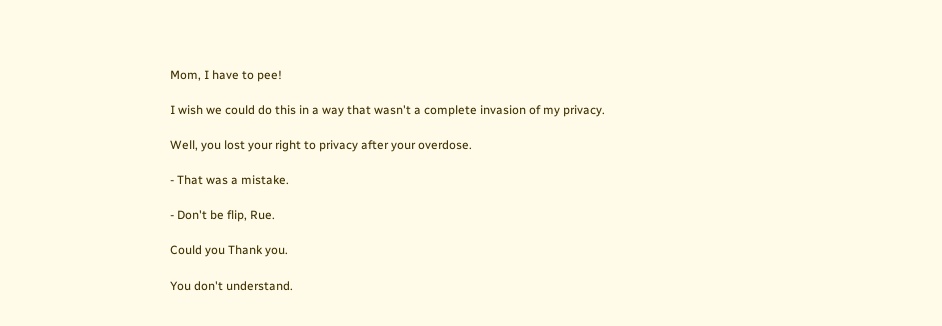Mom, I have to pee!

I wish we could do this in a way that wasn't a complete invasion of my privacy.

Well, you lost your right to privacy after your overdose.

- That was a mistake.

- Don't be flip, Rue.

Could you Thank you.

You don't understand.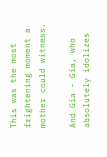This was the most frightening moment a mother could witness.

And Gia - Gia, who absolutely idolizes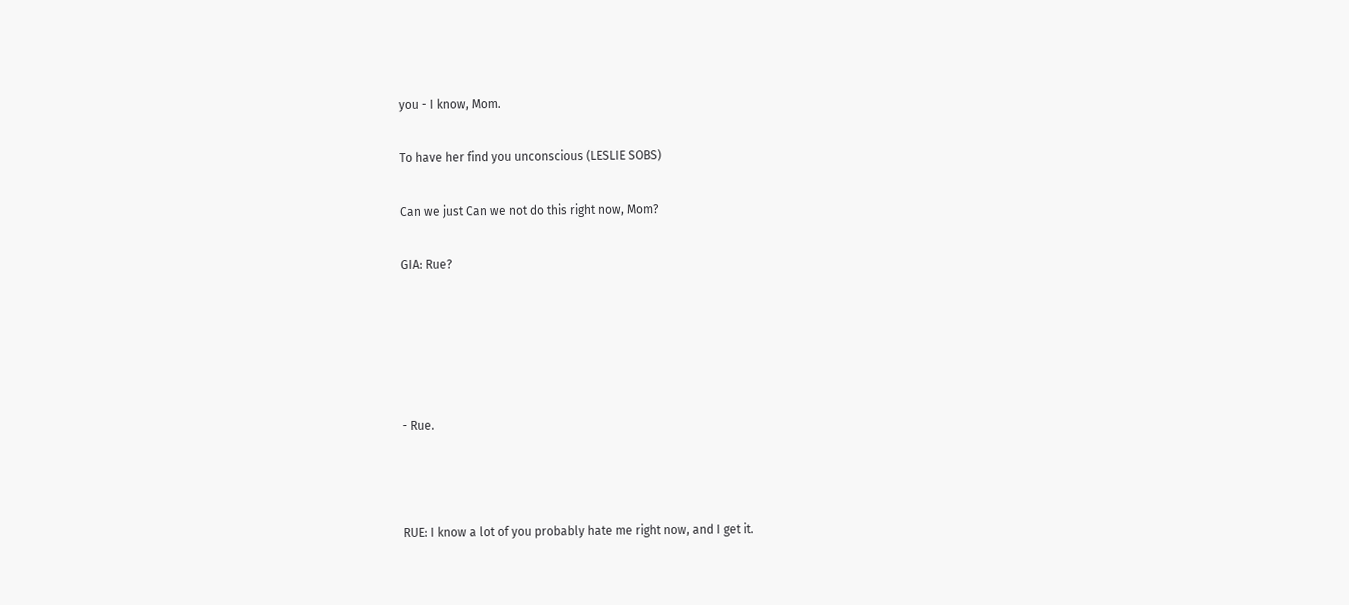you - I know, Mom.

To have her find you unconscious (LESLIE SOBS)

Can we just Can we not do this right now, Mom?

GIA: Rue?





- Rue.



RUE: I know a lot of you probably hate me right now, and I get it.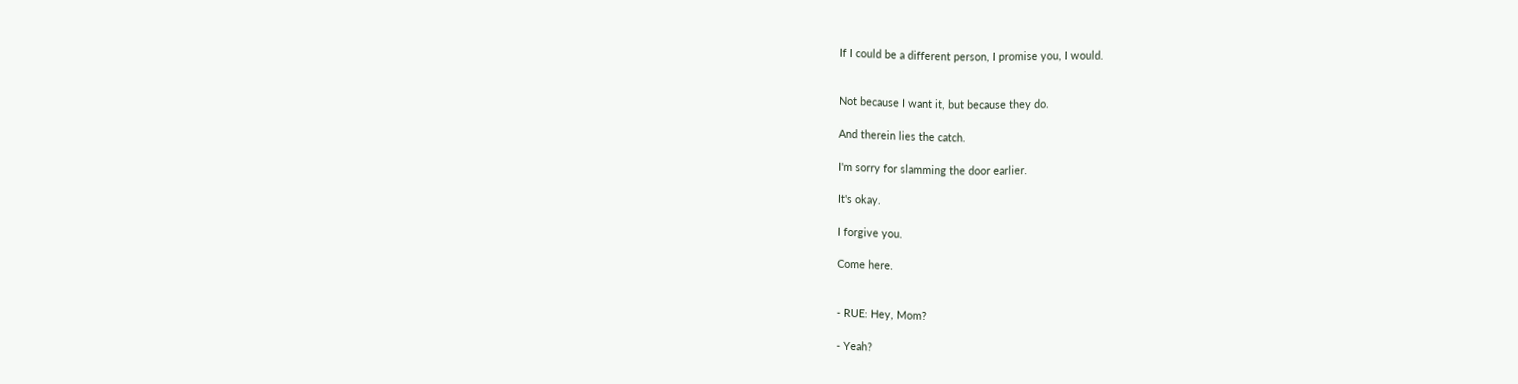If I could be a different person, I promise you, I would.


Not because I want it, but because they do.

And therein lies the catch.

I'm sorry for slamming the door earlier.

It's okay.

I forgive you.

Come here.


- RUE: Hey, Mom?

- Yeah?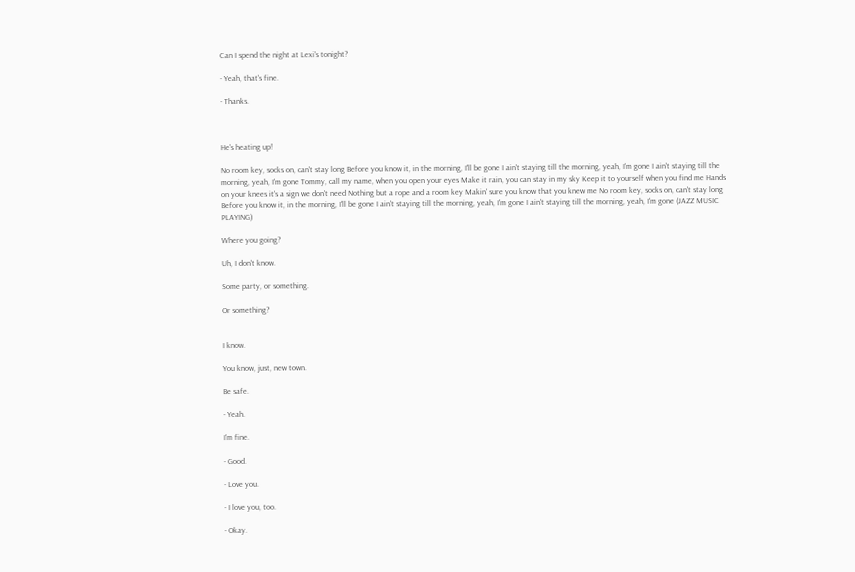Can I spend the night at Lexi's tonight?

- Yeah, that's fine.

- Thanks.



He's heating up!

No room key, socks on, can't stay long Before you know it, in the morning, I'll be gone I ain't staying till the morning, yeah, I'm gone I ain't staying till the morning, yeah, I'm gone Tommy, call my name, when you open your eyes Make it rain, you can stay in my sky Keep it to yourself when you find me Hands on your knees it's a sign we don't need Nothing but a rope and a room key Makin' sure you know that you knew me No room key, socks on, can't stay long Before you know it, in the morning, I'll be gone I ain't staying till the morning, yeah, I'm gone I ain't staying till the morning, yeah, I'm gone (JAZZ MUSIC PLAYING)

Where you going?

Uh, I don't know.

Some party, or something.

Or something?


I know.

You know, just, new town.

Be safe.

- Yeah.

I'm fine.

- Good.

- Love you.

- I love you, too.

- Okay.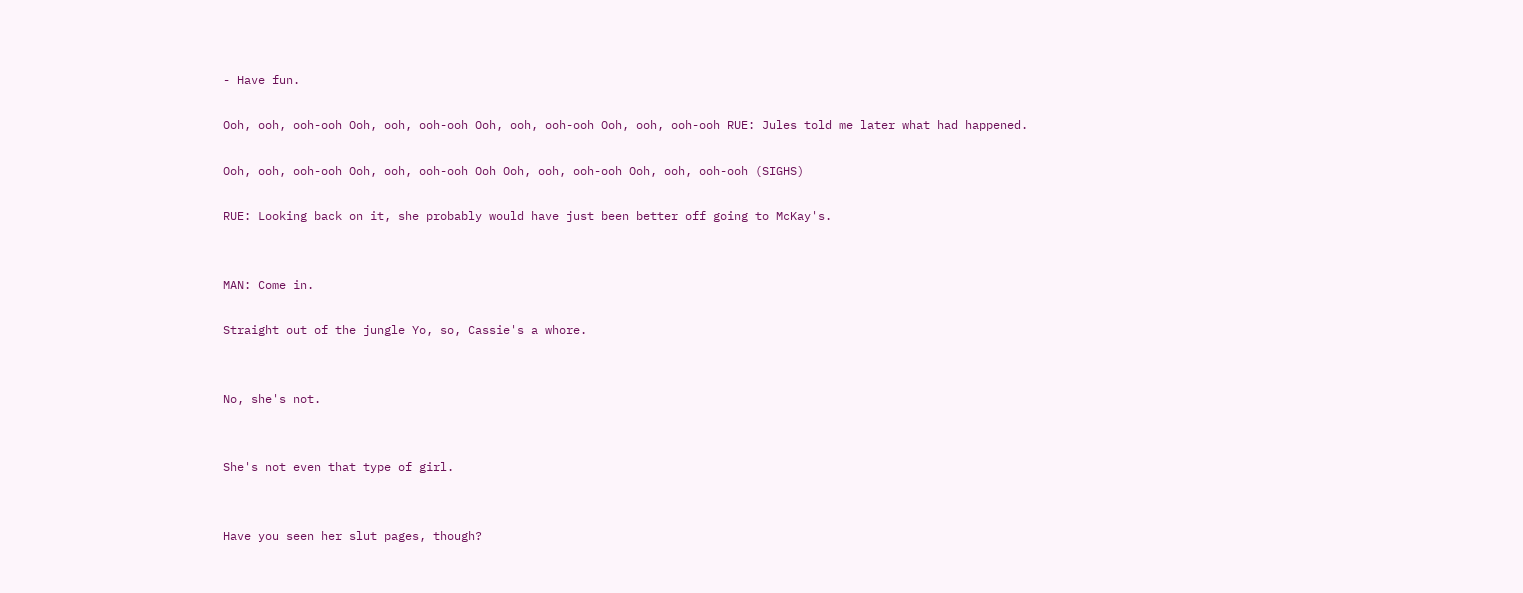- Have fun.

Ooh, ooh, ooh-ooh Ooh, ooh, ooh-ooh Ooh, ooh, ooh-ooh Ooh, ooh, ooh-ooh RUE: Jules told me later what had happened.

Ooh, ooh, ooh-ooh Ooh, ooh, ooh-ooh Ooh Ooh, ooh, ooh-ooh Ooh, ooh, ooh-ooh (SIGHS)

RUE: Looking back on it, she probably would have just been better off going to McKay's.


MAN: Come in.

Straight out of the jungle Yo, so, Cassie's a whore.


No, she's not.


She's not even that type of girl.


Have you seen her slut pages, though?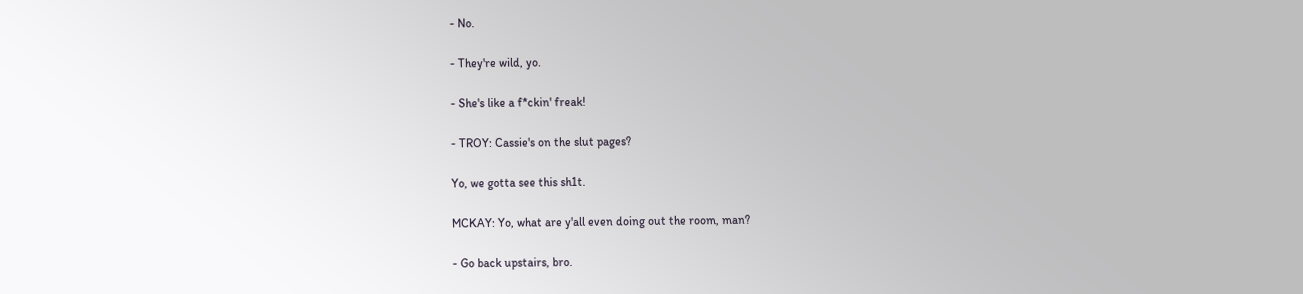- No.

- They're wild, yo.

- She's like a f*ckin' freak!

- TROY: Cassie's on the slut pages?

Yo, we gotta see this sh1t.

MCKAY: Yo, what are y'all even doing out the room, man?

- Go back upstairs, bro.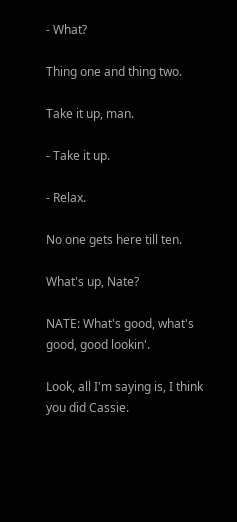- What?

Thing one and thing two.

Take it up, man.

- Take it up.

- Relax.

No one gets here till ten.

What's up, Nate?

NATE: What's good, what's good, good lookin'.

Look, all I'm saying is, I think you did Cassie.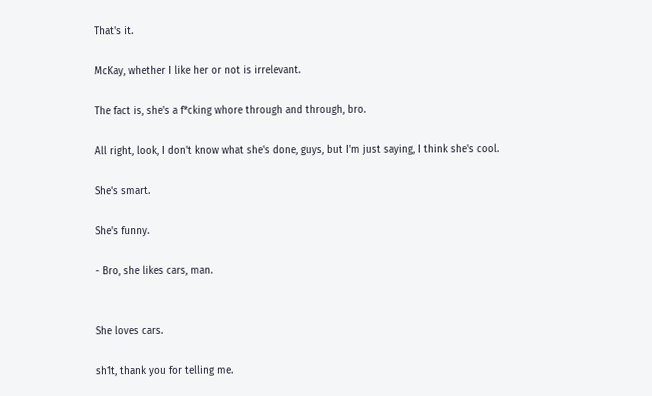That's it.

McKay, whether I like her or not is irrelevant.

The fact is, she's a f*cking whore through and through, bro.

All right, look, I don't know what she's done, guys, but I'm just saying, I think she's cool.

She's smart.

She's funny.

- Bro, she likes cars, man.


She loves cars.

sh1t, thank you for telling me.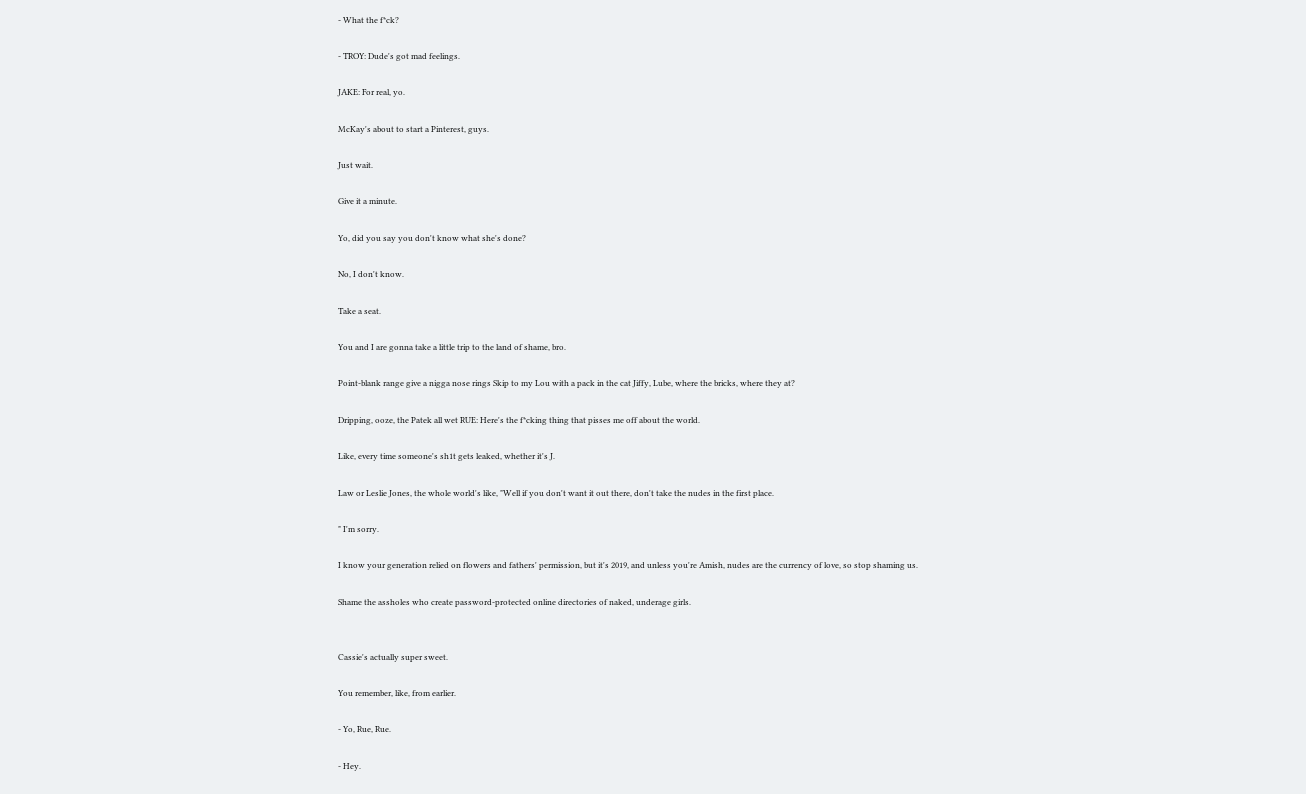- What the f*ck?

- TROY: Dude's got mad feelings.

JAKE: For real, yo.

McKay's about to start a Pinterest, guys.

Just wait.

Give it a minute.

Yo, did you say you don't know what she's done?

No, I don't know.

Take a seat.

You and I are gonna take a little trip to the land of shame, bro.

Point-blank range give a nigga nose rings Skip to my Lou with a pack in the cat Jiffy, Lube, where the bricks, where they at?

Dripping, ooze, the Patek all wet RUE: Here's the f*cking thing that pisses me off about the world.

Like, every time someone's sh1t gets leaked, whether it's J.

Law or Leslie Jones, the whole world's like, "Well if you don't want it out there, don't take the nudes in the first place.

" I'm sorry.

I know your generation relied on flowers and fathers' permission, but it's 2019, and unless you're Amish, nudes are the currency of love, so stop shaming us.

Shame the assholes who create password-protected online directories of naked, underage girls.


Cassie's actually super sweet.

You remember, like, from earlier.

- Yo, Rue, Rue.

- Hey.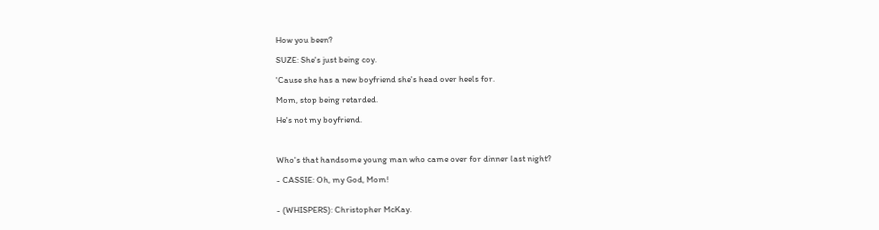How you been?

SUZE: She's just being coy.

'Cause she has a new boyfriend she's head over heels for.

Mom, stop being retarded.

He's not my boyfriend.



Who's that handsome young man who came over for dinner last night?

- CASSIE: Oh, my God, Mom!


- (WHISPERS): Christopher McKay.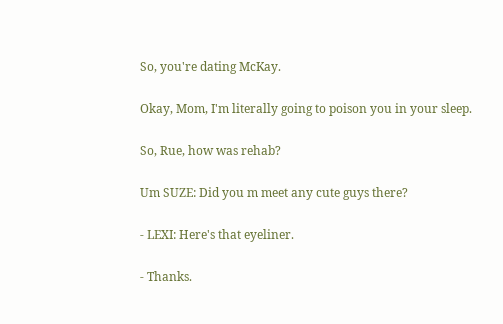So, you're dating McKay.

Okay, Mom, I'm literally going to poison you in your sleep.

So, Rue, how was rehab?

Um SUZE: Did you m meet any cute guys there?

- LEXI: Here's that eyeliner.

- Thanks.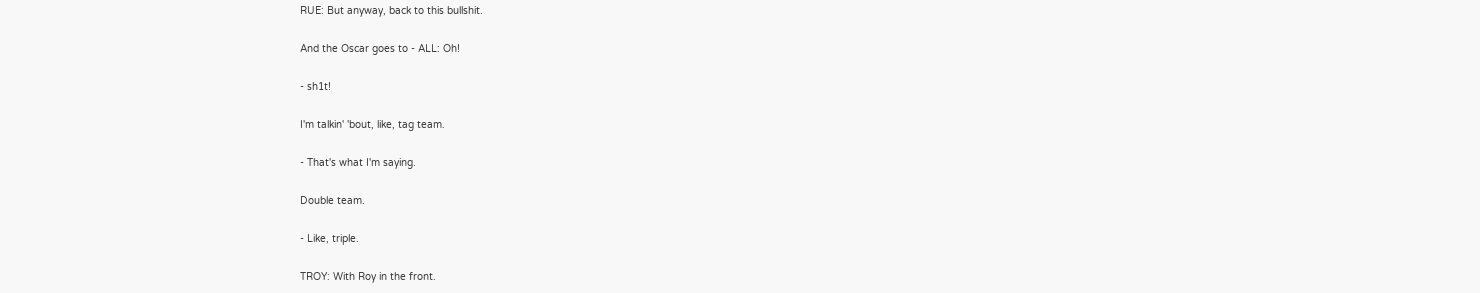RUE: But anyway, back to this bullshit.

And the Oscar goes to - ALL: Oh!

- sh1t!

I'm talkin' 'bout, like, tag team.

- That's what I'm saying.

Double team.

- Like, triple.

TROY: With Roy in the front.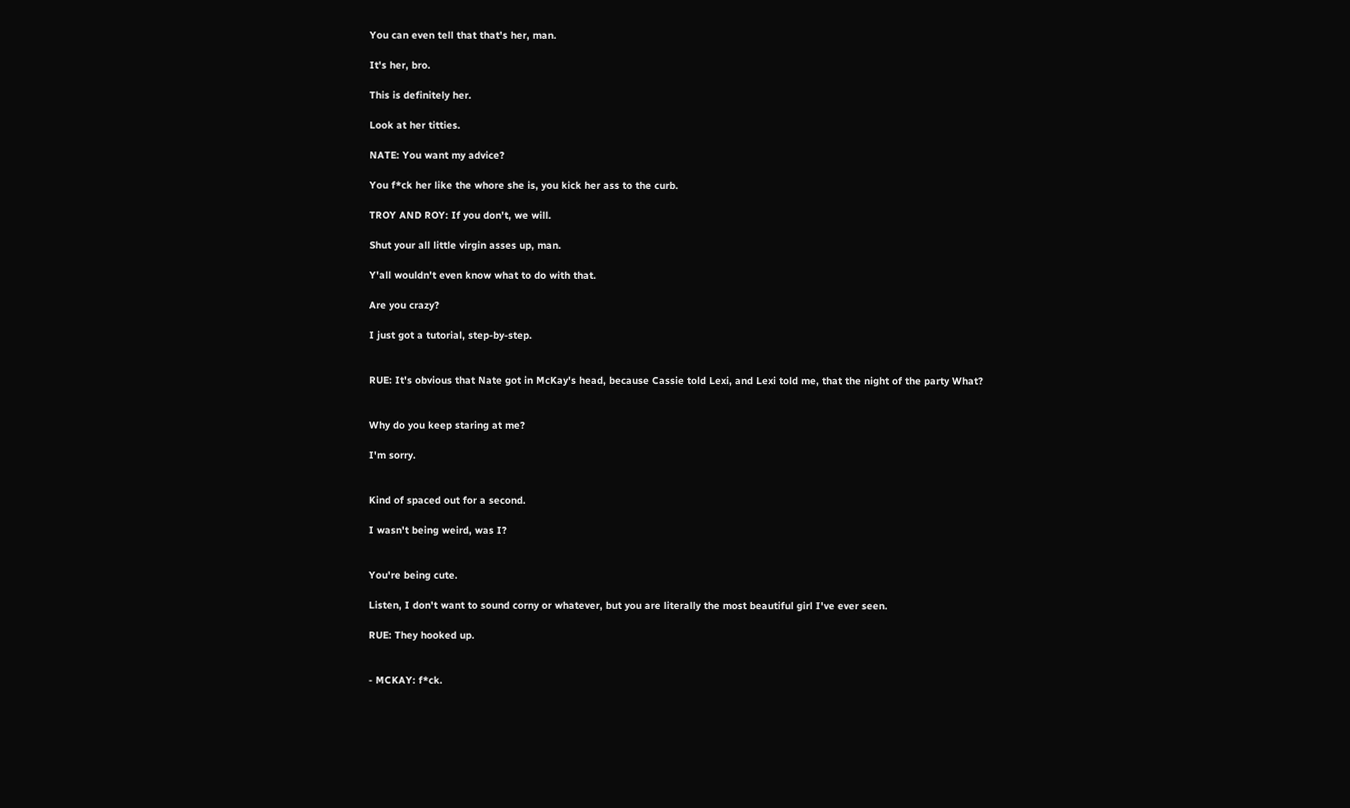You can even tell that that's her, man.

It's her, bro.

This is definitely her.

Look at her titties.

NATE: You want my advice?

You f*ck her like the whore she is, you kick her ass to the curb.

TROY AND ROY: If you don't, we will.

Shut your all little virgin asses up, man.

Y'all wouldn't even know what to do with that.

Are you crazy?

I just got a tutorial, step-by-step.


RUE: It's obvious that Nate got in McKay's head, because Cassie told Lexi, and Lexi told me, that the night of the party What?


Why do you keep staring at me?

I'm sorry.


Kind of spaced out for a second.

I wasn't being weird, was I?


You're being cute.

Listen, I don't want to sound corny or whatever, but you are literally the most beautiful girl I've ever seen.

RUE: They hooked up.


- MCKAY: f*ck.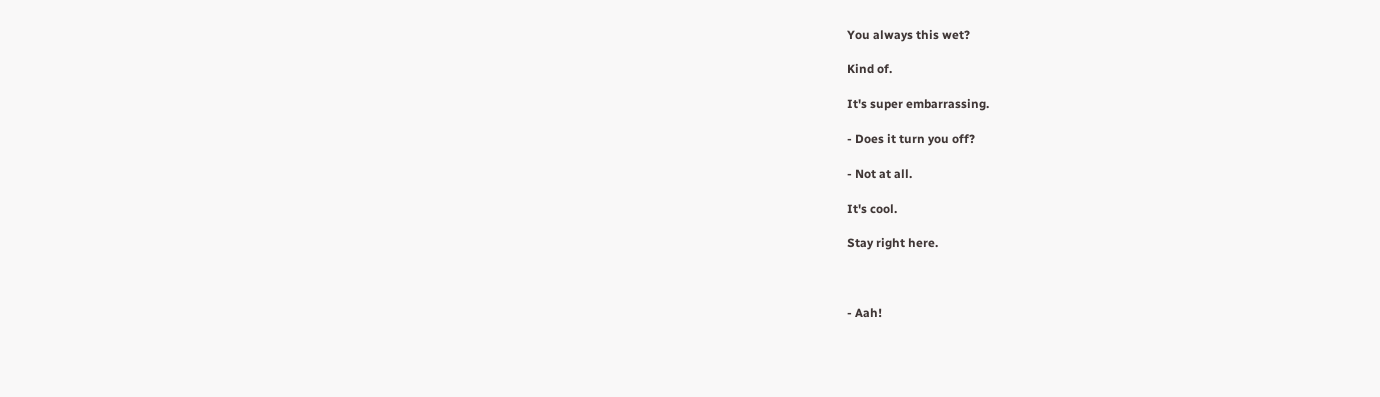You always this wet?

Kind of.

It's super embarrassing.

- Does it turn you off?

- Not at all.

It's cool.

Stay right here.



- Aah!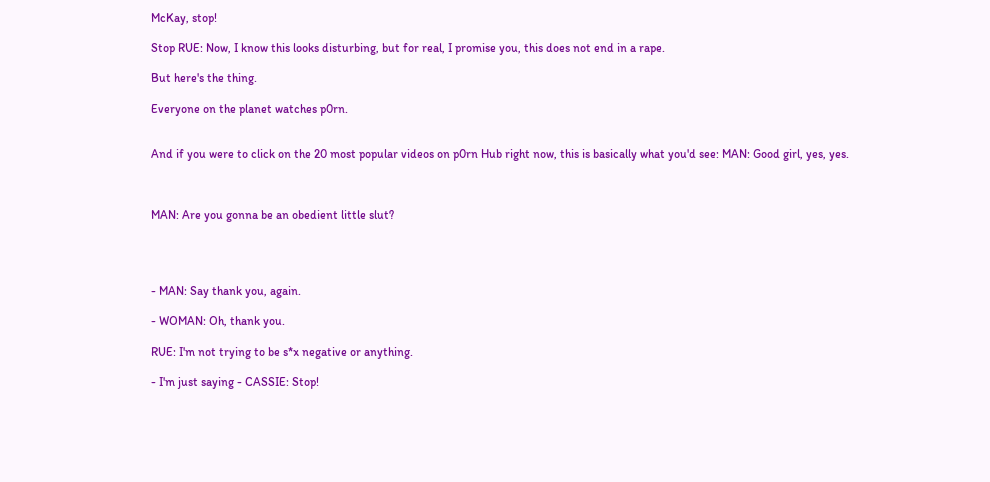McKay, stop!

Stop RUE: Now, I know this looks disturbing, but for real, I promise you, this does not end in a rape.

But here's the thing.

Everyone on the planet watches p0rn.


And if you were to click on the 20 most popular videos on p0rn Hub right now, this is basically what you'd see: MAN: Good girl, yes, yes.



MAN: Are you gonna be an obedient little slut?




- MAN: Say thank you, again.

- WOMAN: Oh, thank you.

RUE: I'm not trying to be s*x negative or anything.

- I'm just saying - CASSIE: Stop!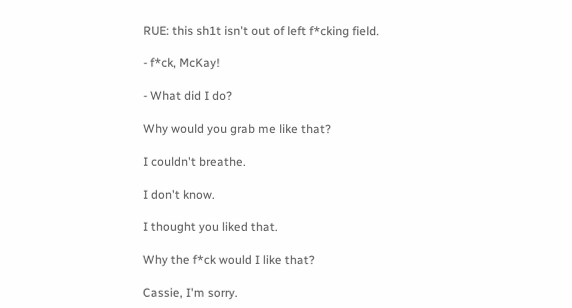RUE: this sh1t isn't out of left f*cking field.

- f*ck, McKay!

- What did I do?

Why would you grab me like that?

I couldn't breathe.

I don't know.

I thought you liked that.

Why the f*ck would I like that?

Cassie, I'm sorry.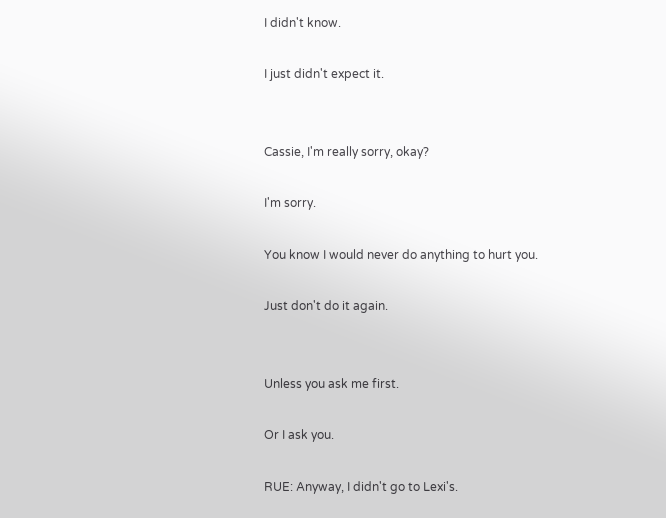I didn't know.

I just didn't expect it.


Cassie, I'm really sorry, okay?

I'm sorry.

You know I would never do anything to hurt you.

Just don't do it again.


Unless you ask me first.

Or I ask you.

RUE: Anyway, I didn't go to Lexi's.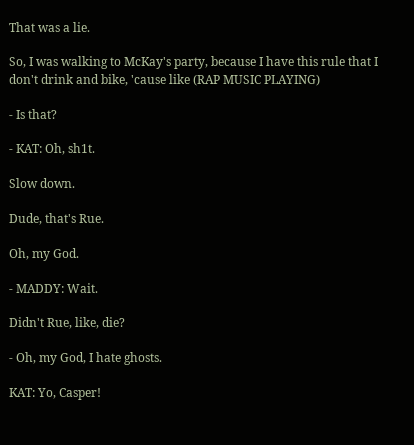That was a lie.

So, I was walking to McKay's party, because I have this rule that I don't drink and bike, 'cause like (RAP MUSIC PLAYING)

- Is that?

- KAT: Oh, sh1t.

Slow down.

Dude, that's Rue.

Oh, my God.

- MADDY: Wait.

Didn't Rue, like, die?

- Oh, my God, I hate ghosts.

KAT: Yo, Casper!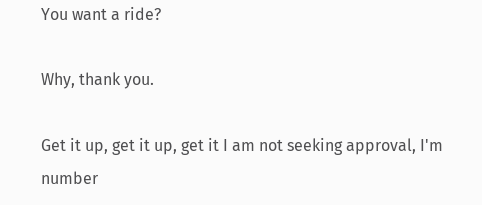You want a ride?

Why, thank you.

Get it up, get it up, get it I am not seeking approval, I'm number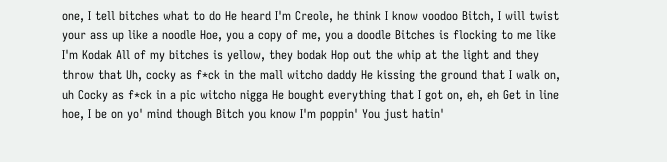one, I tell bitches what to do He heard I'm Creole, he think I know voodoo Bitch, I will twist your ass up like a noodle Hoe, you a copy of me, you a doodle Bitches is flocking to me like I'm Kodak All of my bitches is yellow, they bodak Hop out the whip at the light and they throw that Uh, cocky as f*ck in the mall witcho daddy He kissing the ground that I walk on, uh Cocky as f*ck in a pic witcho nigga He bought everything that I got on, eh, eh Get in line hoe, I be on yo' mind though Bitch you know I'm poppin' You just hatin'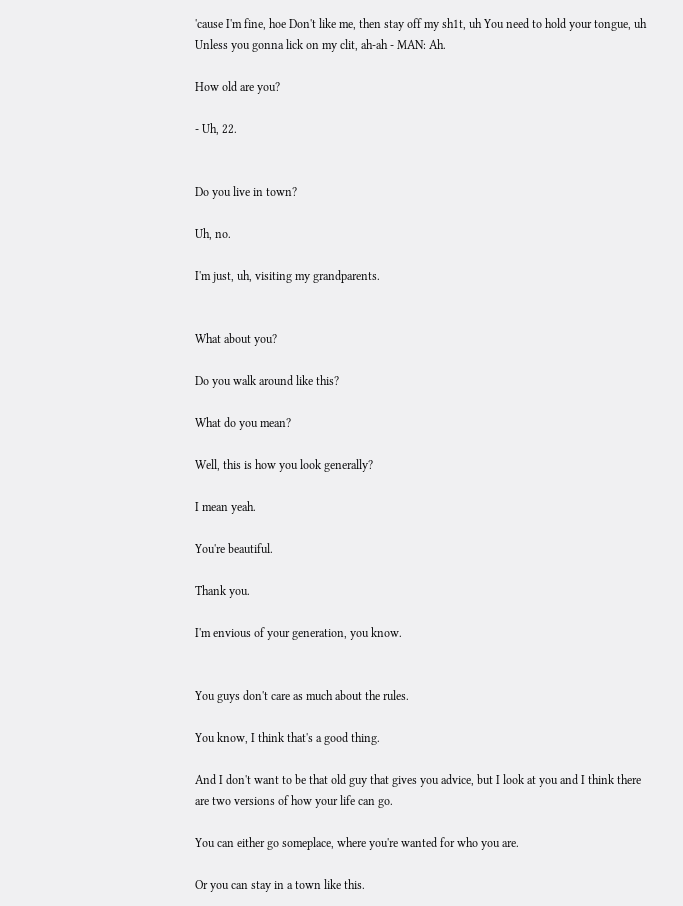'cause I'm fine, hoe Don't like me, then stay off my sh1t, uh You need to hold your tongue, uh Unless you gonna lick on my clit, ah-ah - MAN: Ah.

How old are you?

- Uh, 22.


Do you live in town?

Uh, no.

I'm just, uh, visiting my grandparents.


What about you?

Do you walk around like this?

What do you mean?

Well, this is how you look generally?

I mean yeah.

You're beautiful.

Thank you.

I'm envious of your generation, you know.


You guys don't care as much about the rules.

You know, I think that's a good thing.

And I don't want to be that old guy that gives you advice, but I look at you and I think there are two versions of how your life can go.

You can either go someplace, where you're wanted for who you are.

Or you can stay in a town like this.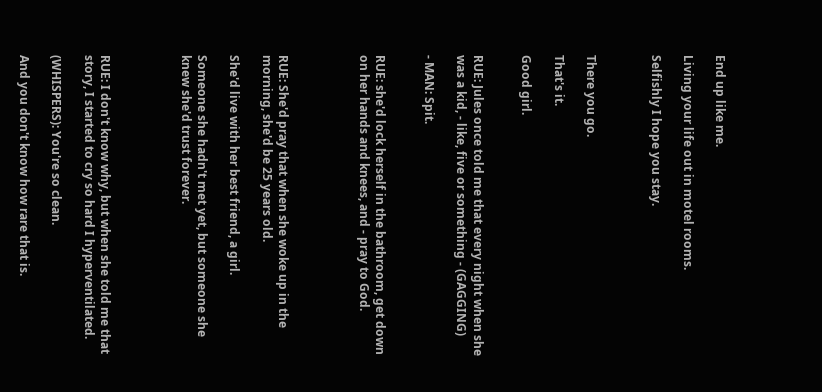End up like me.

Living your life out in motel rooms.

Selfishly I hope you stay.



There you go.

That's it.

Good girl.


RUE: Jules once told me that every night when she was a kid, - like, five or something - (GAGGING)

- MAN: Spit.


RUE: she'd lock herself in the bathroom, get down on her hands and knees, and - pray to God.




RUE: She'd pray that when she woke up in the morning, she'd be 25 years old.

She'd live with her best friend, a girl.

Someone she hadn't met yet, but someone she knew she'd trust forever.




RUE: I don't know why, but when she told me that story, I started to cry so hard I hyperventilated.

(WHISPERS): You're so clean.

And you don't know how rare that is.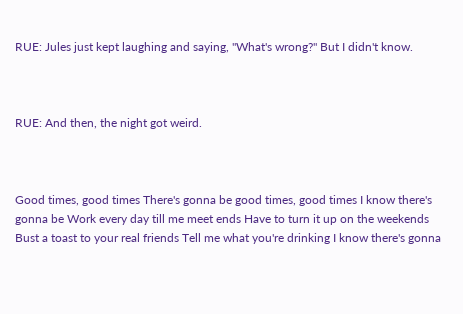RUE: Jules just kept laughing and saying, "What's wrong?" But I didn't know.



RUE: And then, the night got weird.



Good times, good times There's gonna be good times, good times I know there's gonna be Work every day till me meet ends Have to turn it up on the weekends Bust a toast to your real friends Tell me what you're drinking I know there's gonna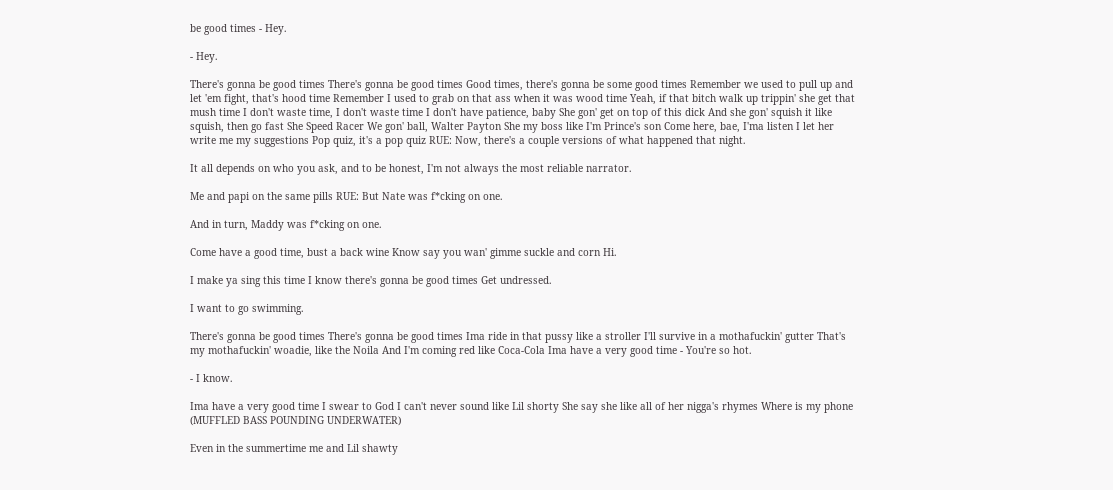be good times - Hey.

- Hey.

There's gonna be good times There's gonna be good times Good times, there's gonna be some good times Remember we used to pull up and let 'em fight, that's hood time Remember I used to grab on that ass when it was wood time Yeah, if that bitch walk up trippin' she get that mush time I don't waste time, I don't waste time I don't have patience, baby She gon' get on top of this dick And she gon' squish it like squish, then go fast She Speed Racer We gon' ball, Walter Payton She my boss like I'm Prince's son Come here, bae, I'ma listen I let her write me my suggestions Pop quiz, it's a pop quiz RUE: Now, there's a couple versions of what happened that night.

It all depends on who you ask, and to be honest, I'm not always the most reliable narrator.

Me and papi on the same pills RUE: But Nate was f*cking on one.

And in turn, Maddy was f*cking on one.

Come have a good time, bust a back wine Know say you wan' gimme suckle and corn Hi.

I make ya sing this time I know there's gonna be good times Get undressed.

I want to go swimming.

There's gonna be good times There's gonna be good times Ima ride in that pussy like a stroller I'll survive in a mothafuckin' gutter That's my mothafuckin' woadie, like the Noila And I'm coming red like Coca-Cola Ima have a very good time - You're so hot.

- I know.

Ima have a very good time I swear to God I can't never sound like Lil shorty She say she like all of her nigga's rhymes Where is my phone (MUFFLED BASS POUNDING UNDERWATER)

Even in the summertime me and Lil shawty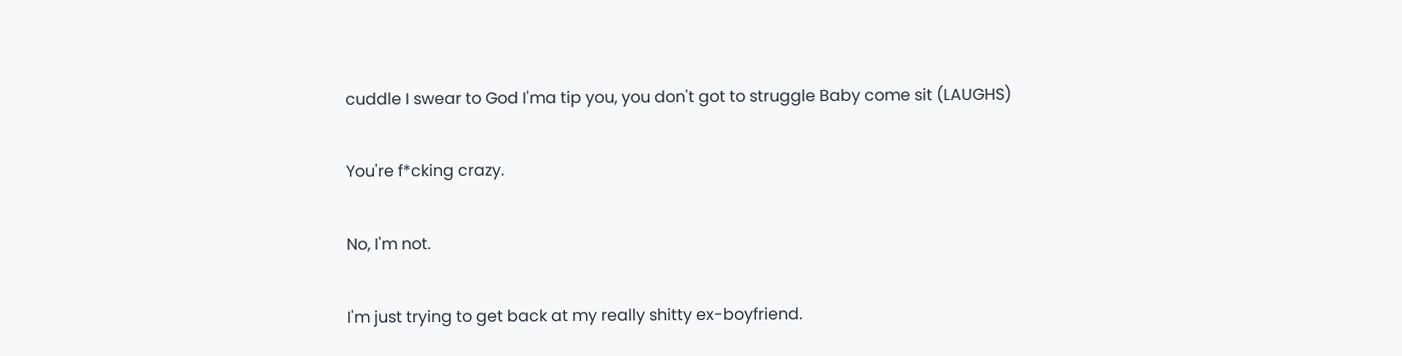cuddle I swear to God I'ma tip you, you don't got to struggle Baby come sit (LAUGHS)

You're f*cking crazy.

No, I'm not.

I'm just trying to get back at my really shitty ex-boyfriend.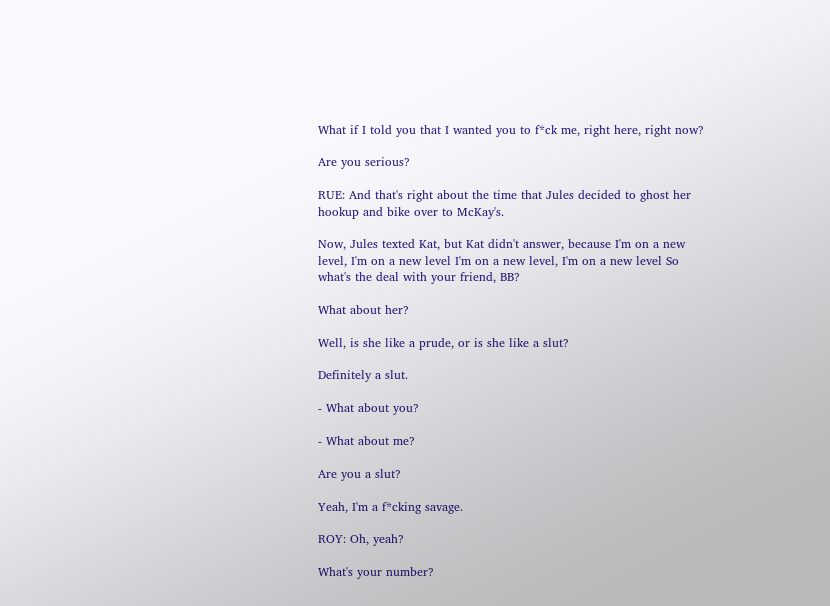What if I told you that I wanted you to f*ck me, right here, right now?

Are you serious?

RUE: And that's right about the time that Jules decided to ghost her hookup and bike over to McKay's.

Now, Jules texted Kat, but Kat didn't answer, because I'm on a new level, I'm on a new level I'm on a new level, I'm on a new level So what's the deal with your friend, BB?

What about her?

Well, is she like a prude, or is she like a slut?

Definitely a slut.

- What about you?

- What about me?

Are you a slut?

Yeah, I'm a f*cking savage.

ROY: Oh, yeah?

What's your number?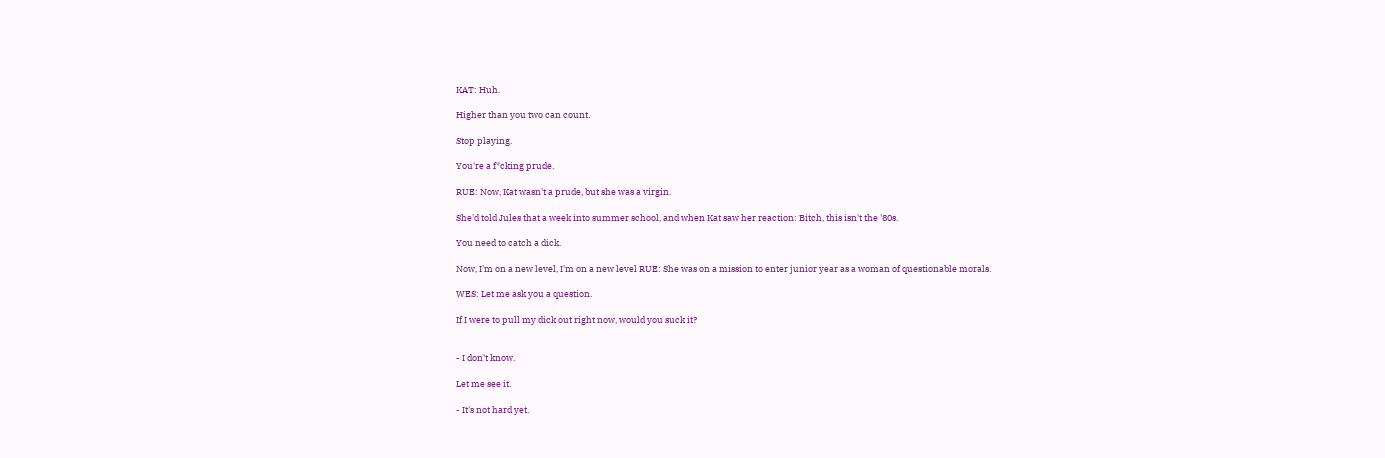KAT: Huh.

Higher than you two can count.

Stop playing.

You're a f*cking prude.

RUE: Now, Kat wasn't a prude, but she was a virgin.

She'd told Jules that a week into summer school, and when Kat saw her reaction: Bitch, this isn't the '80s.

You need to catch a dick.

Now, I'm on a new level, I'm on a new level RUE: She was on a mission to enter junior year as a woman of questionable morals.

WES: Let me ask you a question.

If I were to pull my dick out right now, would you suck it?


- I don't know.

Let me see it.

- It's not hard yet.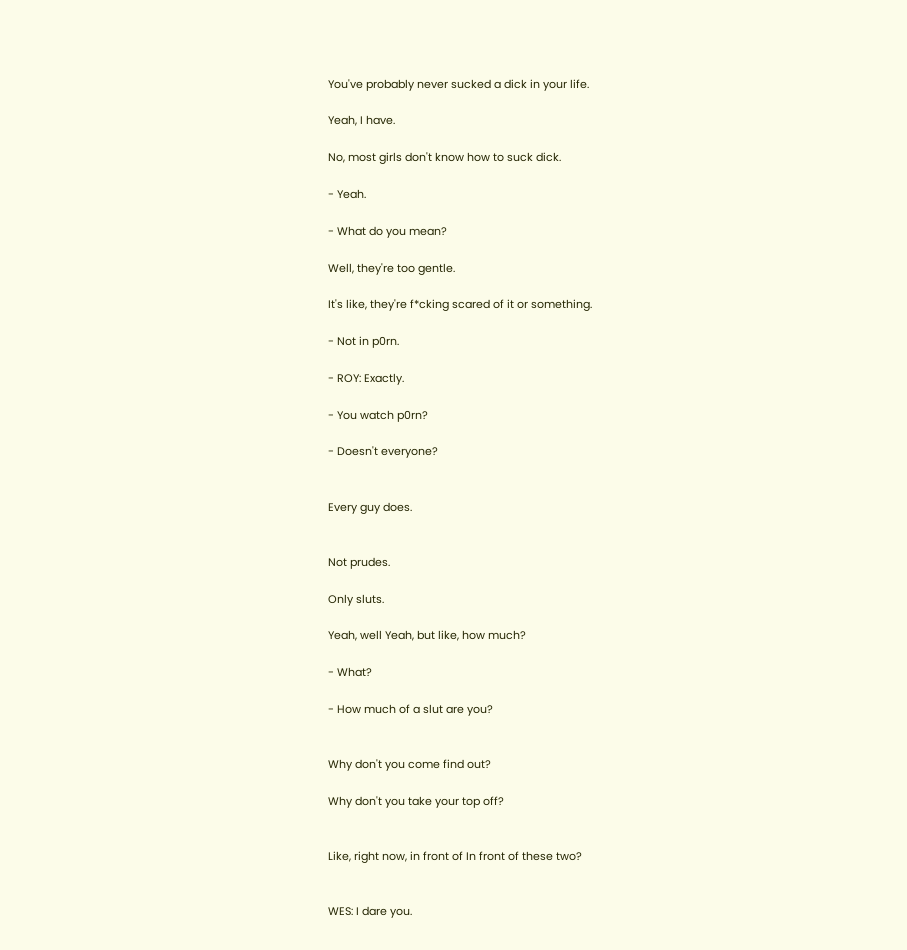You've probably never sucked a dick in your life.

Yeah, I have.

No, most girls don't know how to suck dick.

- Yeah.

- What do you mean?

Well, they're too gentle.

It's like, they're f*cking scared of it or something.

- Not in p0rn.

- ROY: Exactly.

- You watch p0rn?

- Doesn't everyone?


Every guy does.


Not prudes.

Only sluts.

Yeah, well Yeah, but like, how much?

- What?

- How much of a slut are you?


Why don't you come find out?

Why don't you take your top off?


Like, right now, in front of In front of these two?


WES: I dare you.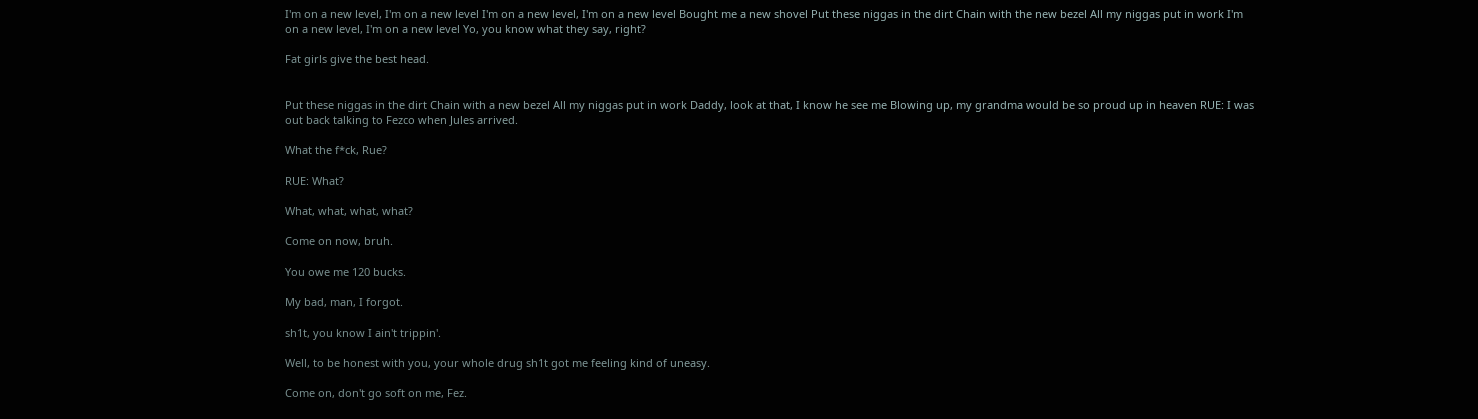I'm on a new level, I'm on a new level I'm on a new level, I'm on a new level Bought me a new shovel Put these niggas in the dirt Chain with the new bezel All my niggas put in work I'm on a new level, I'm on a new level Yo, you know what they say, right?

Fat girls give the best head.


Put these niggas in the dirt Chain with a new bezel All my niggas put in work Daddy, look at that, I know he see me Blowing up, my grandma would be so proud up in heaven RUE: I was out back talking to Fezco when Jules arrived.

What the f*ck, Rue?

RUE: What?

What, what, what, what?

Come on now, bruh.

You owe me 120 bucks.

My bad, man, I forgot.

sh1t, you know I ain't trippin'.

Well, to be honest with you, your whole drug sh1t got me feeling kind of uneasy.

Come on, don't go soft on me, Fez.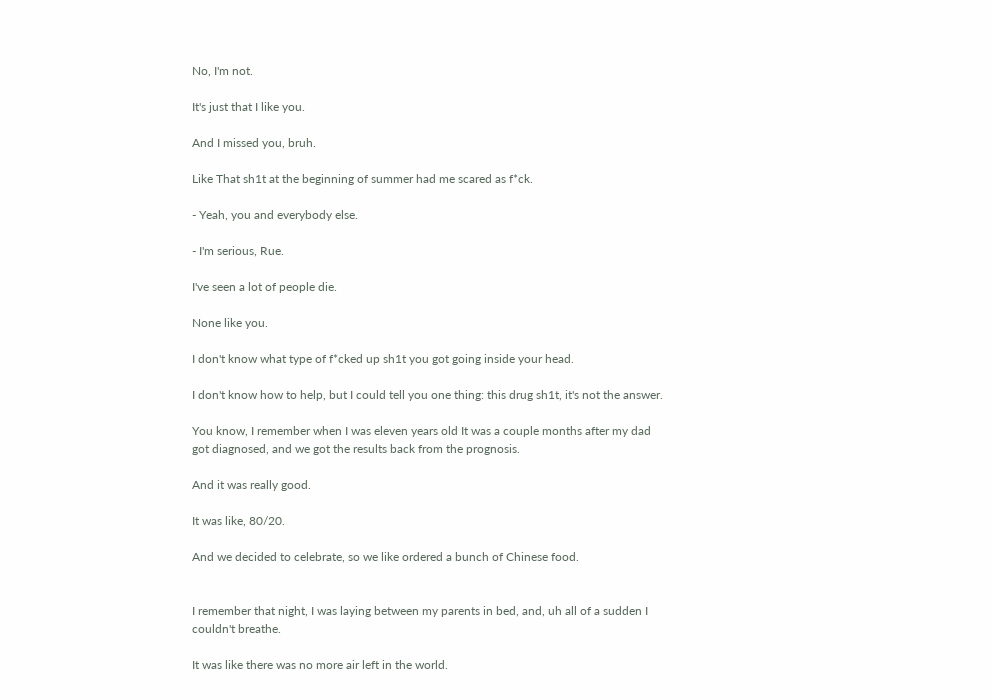No, I'm not.

It's just that I like you.

And I missed you, bruh.

Like That sh1t at the beginning of summer had me scared as f*ck.

- Yeah, you and everybody else.

- I'm serious, Rue.

I've seen a lot of people die.

None like you.

I don't know what type of f*cked up sh1t you got going inside your head.

I don't know how to help, but I could tell you one thing: this drug sh1t, it's not the answer.

You know, I remember when I was eleven years old It was a couple months after my dad got diagnosed, and we got the results back from the prognosis.

And it was really good.

It was like, 80/20.

And we decided to celebrate, so we like ordered a bunch of Chinese food.


I remember that night, I was laying between my parents in bed, and, uh all of a sudden I couldn't breathe.

It was like there was no more air left in the world.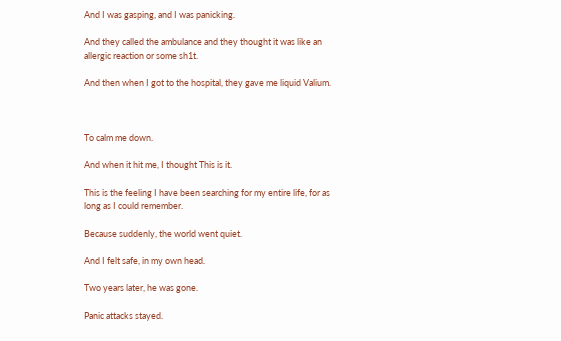And I was gasping, and I was panicking.

And they called the ambulance and they thought it was like an allergic reaction or some sh1t.

And then when I got to the hospital, they gave me liquid Valium.



To calm me down.

And when it hit me, I thought This is it.

This is the feeling I have been searching for my entire life, for as long as I could remember.

Because suddenly, the world went quiet.

And I felt safe, in my own head.

Two years later, he was gone.

Panic attacks stayed.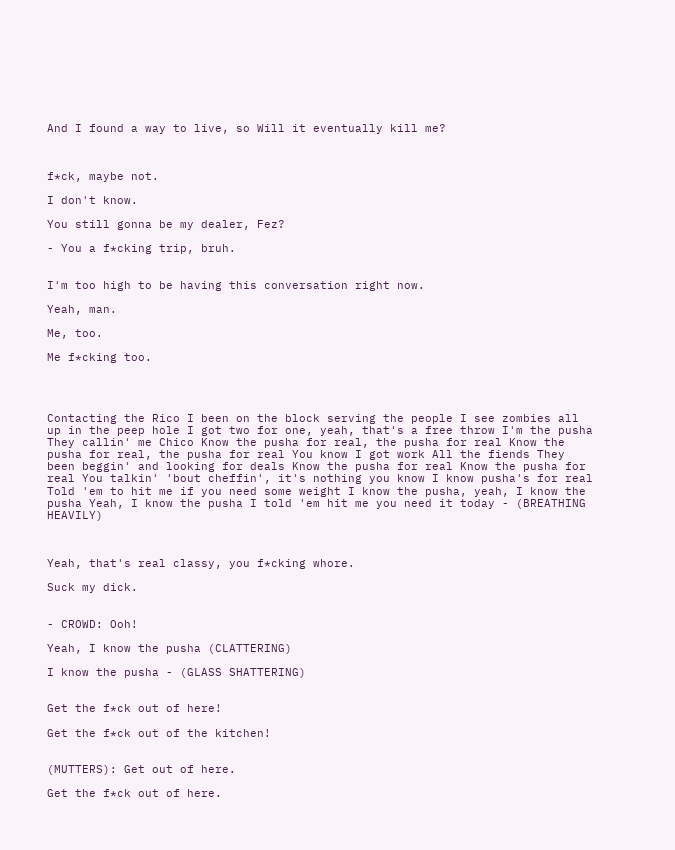And I found a way to live, so Will it eventually kill me?



f*ck, maybe not.

I don't know.

You still gonna be my dealer, Fez?

- You a f*cking trip, bruh.


I'm too high to be having this conversation right now.

Yeah, man.

Me, too.

Me f*cking too.




Contacting the Rico I been on the block serving the people I see zombies all up in the peep hole I got two for one, yeah, that's a free throw I'm the pusha They callin' me Chico Know the pusha for real, the pusha for real Know the pusha for real, the pusha for real You know I got work All the fiends They been beggin' and looking for deals Know the pusha for real Know the pusha for real You talkin' 'bout cheffin', it's nothing you know I know pusha's for real Told 'em to hit me if you need some weight I know the pusha, yeah, I know the pusha Yeah, I know the pusha I told 'em hit me you need it today - (BREATHING HEAVILY)



Yeah, that's real classy, you f*cking whore.

Suck my dick.


- CROWD: Ooh!

Yeah, I know the pusha (CLATTERING)

I know the pusha - (GLASS SHATTERING)


Get the f*ck out of here!

Get the f*ck out of the kitchen!


(MUTTERS): Get out of here.

Get the f*ck out of here.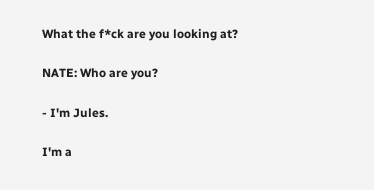What the f*ck are you looking at?

NATE: Who are you?

- I'm Jules.

I'm a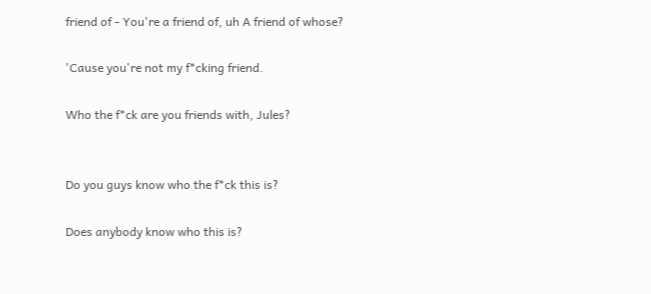friend of - You're a friend of, uh A friend of whose?

'Cause you're not my f*cking friend.

Who the f*ck are you friends with, Jules?


Do you guys know who the f*ck this is?

Does anybody know who this is?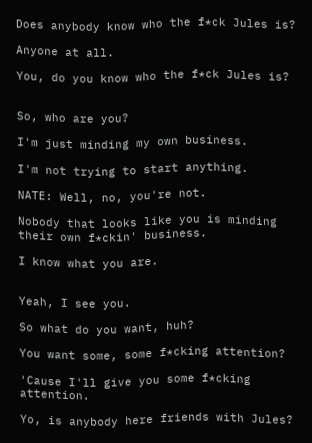Does anybody know who the f*ck Jules is?

Anyone at all.

You, do you know who the f*ck Jules is?


So, who are you?

I'm just minding my own business.

I'm not trying to start anything.

NATE: Well, no, you're not.

Nobody that looks like you is minding their own f*ckin' business.

I know what you are.


Yeah, I see you.

So what do you want, huh?

You want some, some f*cking attention?

'Cause I'll give you some f*cking attention.

Yo, is anybody here friends with Jules?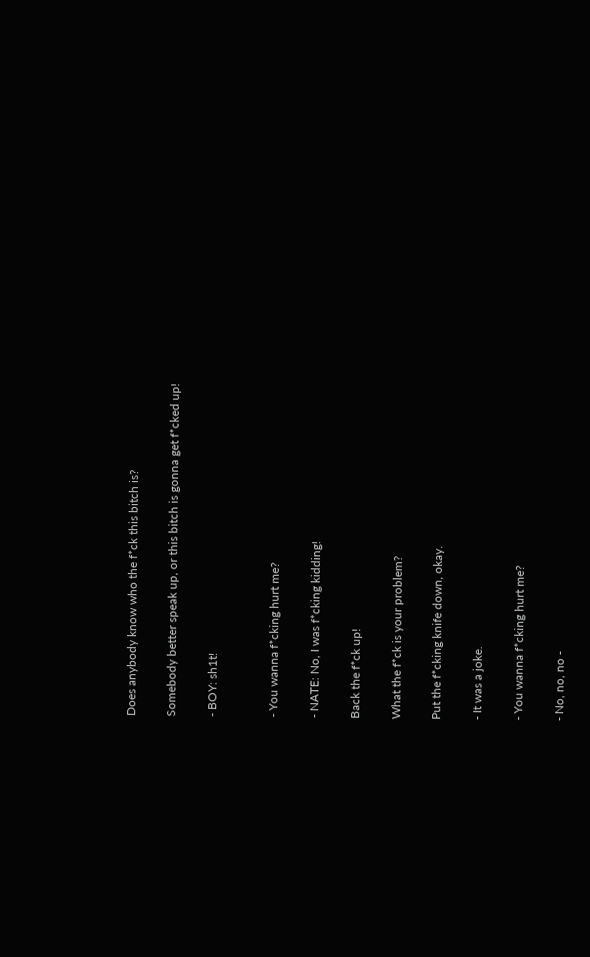Does anybody know who the f*ck this bitch is?

Somebody better speak up, or this bitch is gonna get f*cked up!

- BOY: sh1t!


- You wanna f*cking hurt me?

- NATE: No, I was f*cking kidding!

Back the f*ck up!

What the f*ck is your problem?

Put the f*cking knife down, okay.

- It was a joke.

- You wanna f*cking hurt me?

- No, no, no -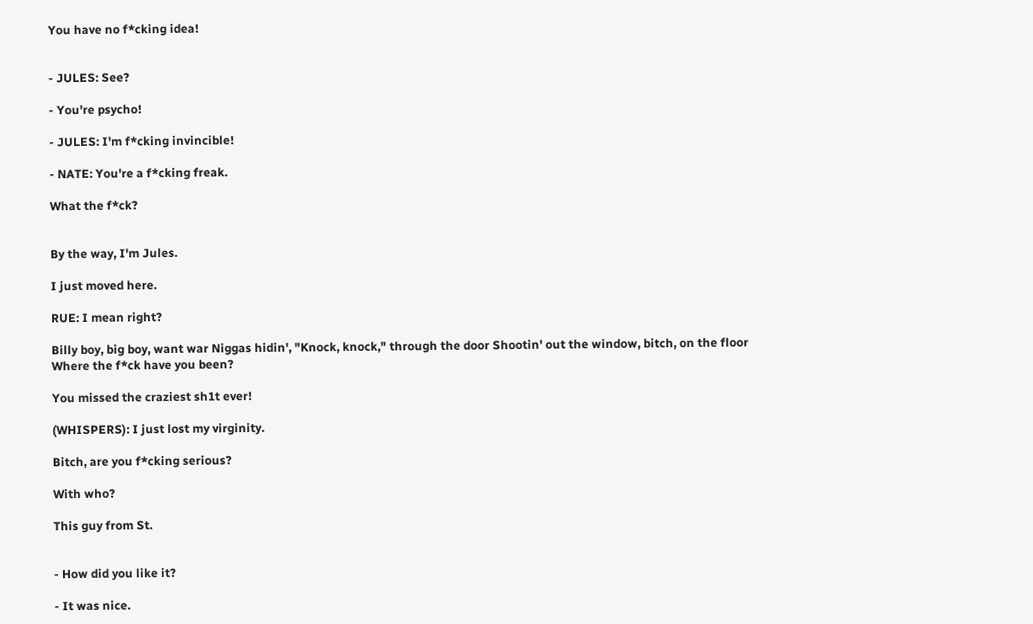You have no f*cking idea!


- JULES: See?

- You're psycho!

- JULES: I'm f*cking invincible!

- NATE: You're a f*cking freak.

What the f*ck?


By the way, I'm Jules.

I just moved here.

RUE: I mean right?

Billy boy, big boy, want war Niggas hidin', "Knock, knock," through the door Shootin' out the window, bitch, on the floor Where the f*ck have you been?

You missed the craziest sh1t ever!

(WHISPERS): I just lost my virginity.

Bitch, are you f*cking serious?

With who?

This guy from St.


- How did you like it?

- It was nice.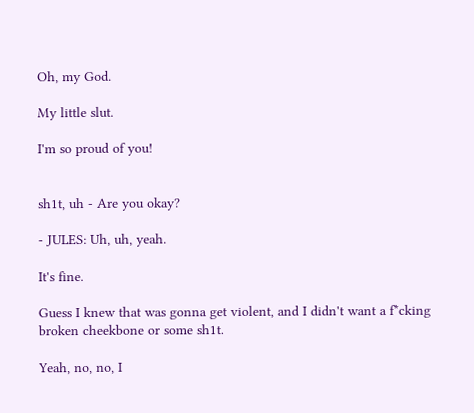Oh, my God.

My little slut.

I'm so proud of you!


sh1t, uh - Are you okay?

- JULES: Uh, uh, yeah.

It's fine.

Guess I knew that was gonna get violent, and I didn't want a f*cking broken cheekbone or some sh1t.

Yeah, no, no, I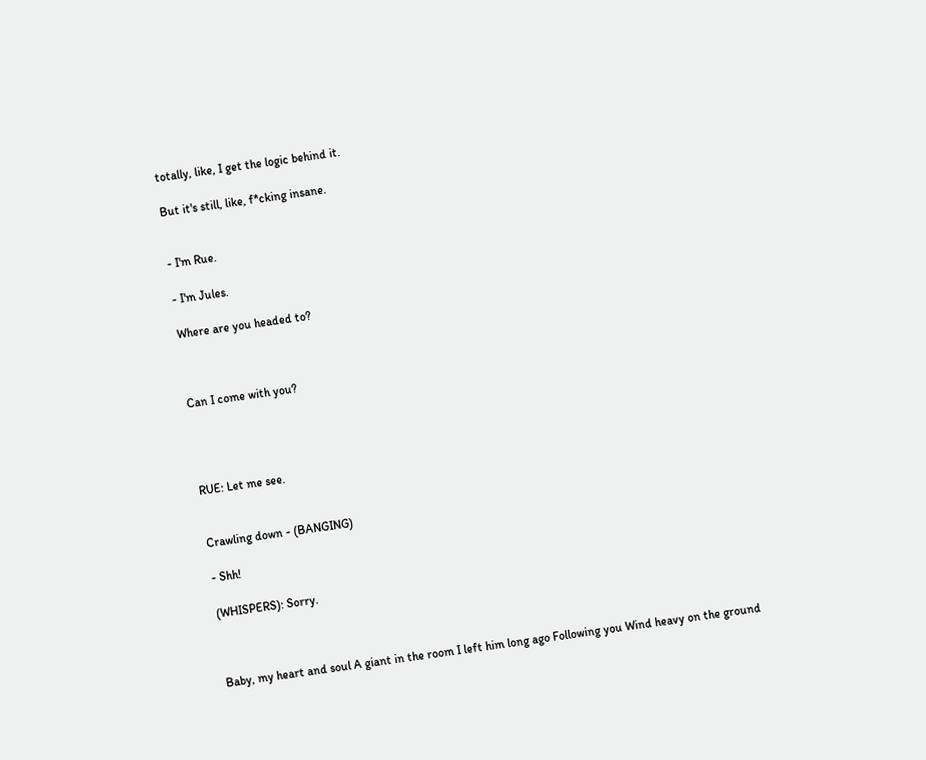totally, like, I get the logic behind it.

But it's still, like, f*cking insane.


- I'm Rue.

- I'm Jules.

Where are you headed to?



Can I come with you?




RUE: Let me see.


Crawling down - (BANGING)

- Shh!

(WHISPERS): Sorry.



Baby, my heart and soul A giant in the room I left him long ago Following you Wind heavy on the ground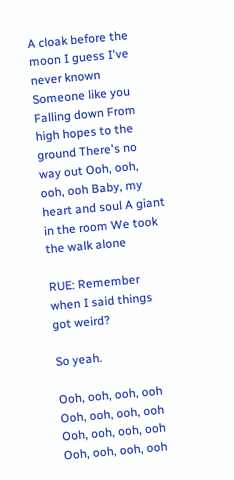A cloak before the moon I guess I've never known Someone like you Falling down From high hopes to the ground There's no way out Ooh, ooh, ooh, ooh Baby, my heart and soul A giant in the room We took the walk alone

RUE: Remember when I said things got weird?

So yeah.

Ooh, ooh, ooh, ooh Ooh, ooh, ooh, ooh Ooh, ooh, ooh, ooh Ooh, ooh, ooh, ooh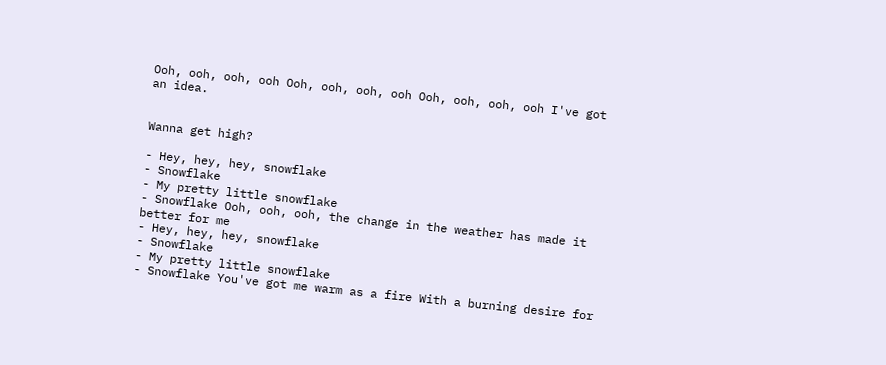Ooh, ooh, ooh, ooh Ooh, ooh, ooh, ooh Ooh, ooh, ooh, ooh I've got an idea.


Wanna get high?

- Hey, hey, hey, snowflake
- Snowflake
- My pretty little snowflake
- Snowflake Ooh, ooh, ooh, the change in the weather has made it better for me
- Hey, hey, hey, snowflake
- Snowflake
- My pretty little snowflake
- Snowflake You've got me warm as a fire With a burning desire for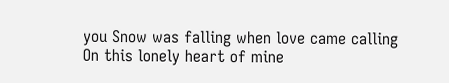you Snow was falling when love came calling On this lonely heart of mine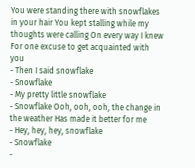You were standing there with snowflakes in your hair You kept stalling while my thoughts were calling On every way I knew For one excuse to get acquainted with you
- Then I said snowflake
- Snowflake
- My pretty little snowflake
- Snowflake Ooh, ooh, ooh, the change in the weather Has made it better for me
- Hey, hey, hey, snowflake
- Snowflake
-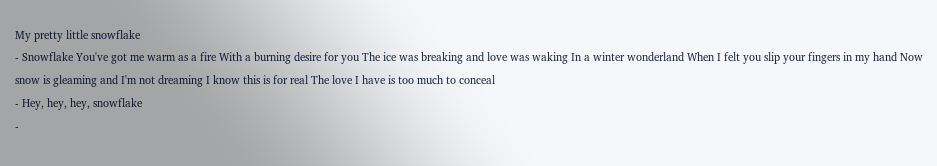My pretty little snowflake
- Snowflake You've got me warm as a fire With a burning desire for you The ice was breaking and love was waking In a winter wonderland When I felt you slip your fingers in my hand Now snow is gleaming and I'm not dreaming I know this is for real The love I have is too much to conceal
- Hey, hey, hey, snowflake
-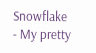Snowflake
- My pretty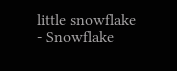little snowflake
- Snowflake